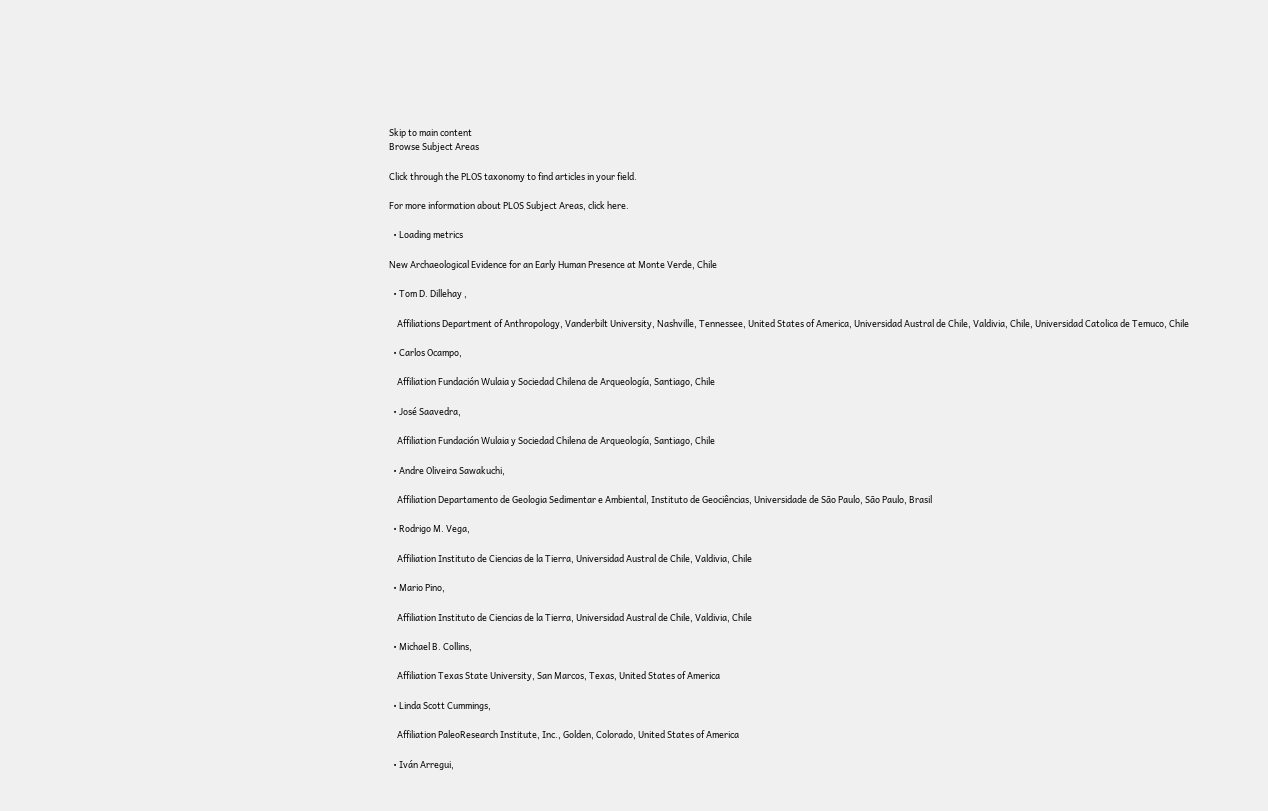Skip to main content
Browse Subject Areas

Click through the PLOS taxonomy to find articles in your field.

For more information about PLOS Subject Areas, click here.

  • Loading metrics

New Archaeological Evidence for an Early Human Presence at Monte Verde, Chile

  • Tom D. Dillehay ,

    Affiliations Department of Anthropology, Vanderbilt University, Nashville, Tennessee, United States of America, Universidad Austral de Chile, Valdivia, Chile, Universidad Catolica de Temuco, Chile

  • Carlos Ocampo,

    Affiliation Fundación Wulaia y Sociedad Chilena de Arqueología, Santiago, Chile

  • José Saavedra,

    Affiliation Fundación Wulaia y Sociedad Chilena de Arqueología, Santiago, Chile

  • Andre Oliveira Sawakuchi,

    Affiliation Departamento de Geologia Sedimentar e Ambiental, Instituto de Geociências, Universidade de São Paulo, São Paulo, Brasil

  • Rodrigo M. Vega,

    Affiliation Instituto de Ciencias de la Tierra, Universidad Austral de Chile, Valdivia, Chile

  • Mario Pino,

    Affiliation Instituto de Ciencias de la Tierra, Universidad Austral de Chile, Valdivia, Chile

  • Michael B. Collins,

    Affiliation Texas State University, San Marcos, Texas, United States of America

  • Linda Scott Cummings,

    Affiliation PaleoResearch Institute, Inc., Golden, Colorado, United States of America

  • Iván Arregui,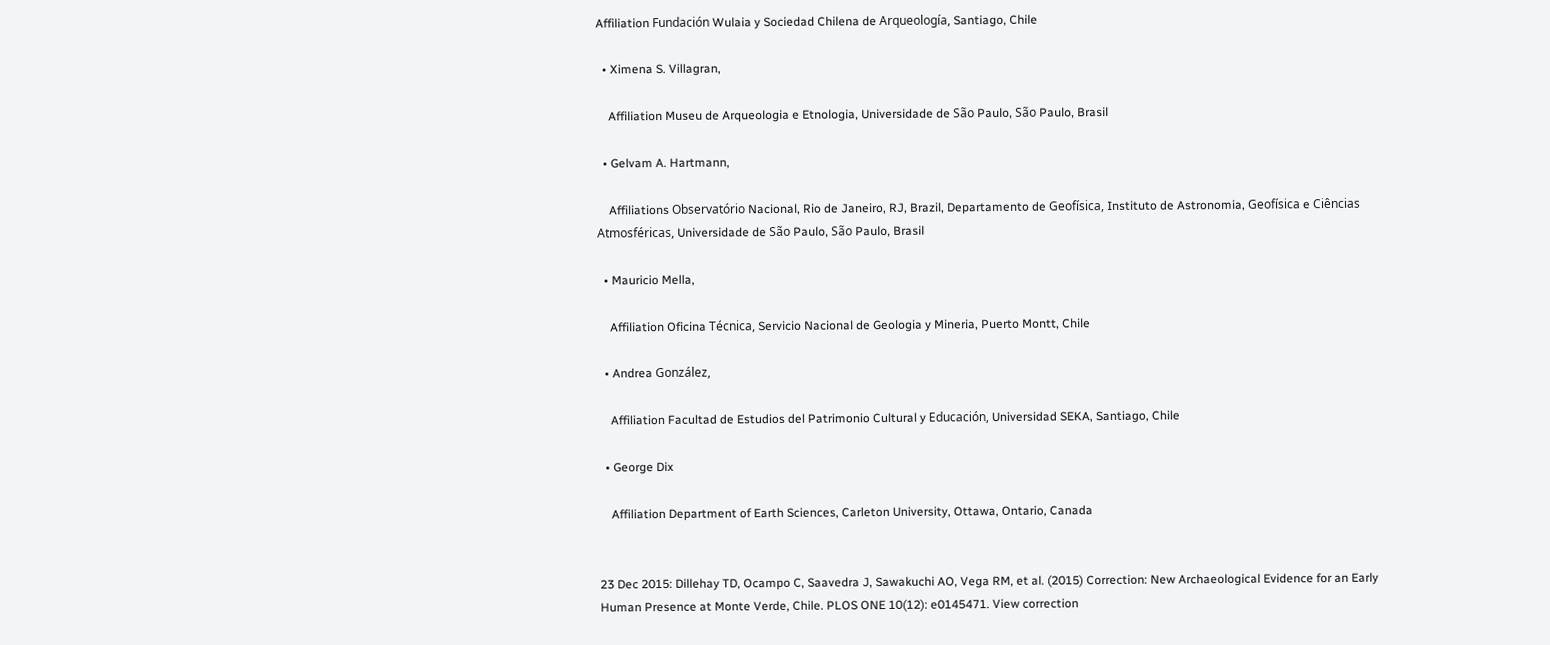Affiliation Fundación Wulaia y Sociedad Chilena de Arqueología, Santiago, Chile

  • Ximena S. Villagran,

    Affiliation Museu de Arqueologia e Etnologia, Universidade de São Paulo, São Paulo, Brasil

  • Gelvam A. Hartmann,

    Affiliations Observatório Nacional, Rio de Janeiro, RJ, Brazil, Departamento de Geofísica, Instituto de Astronomia, Geofísica e Ciências Atmosféricas, Universidade de São Paulo, São Paulo, Brasil

  • Mauricio Mella,

    Affiliation Oficina Técnica, Servicio Nacional de Geologia y Mineria, Puerto Montt, Chile

  • Andrea González,

    Affiliation Facultad de Estudios del Patrimonio Cultural y Educación, Universidad SEKA, Santiago, Chile

  • George Dix

    Affiliation Department of Earth Sciences, Carleton University, Ottawa, Ontario, Canada


23 Dec 2015: Dillehay TD, Ocampo C, Saavedra J, Sawakuchi AO, Vega RM, et al. (2015) Correction: New Archaeological Evidence for an Early Human Presence at Monte Verde, Chile. PLOS ONE 10(12): e0145471. View correction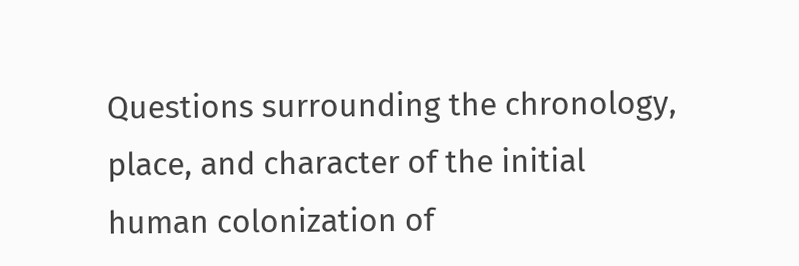Questions surrounding the chronology, place, and character of the initial human colonization of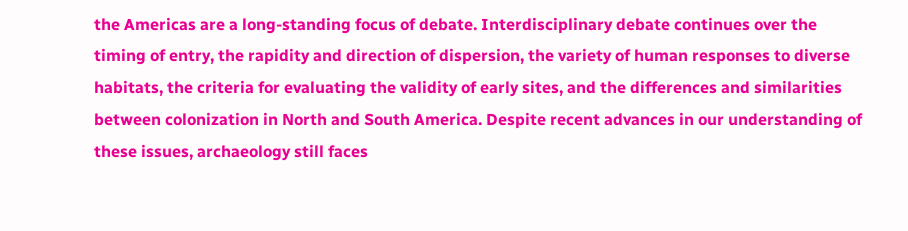the Americas are a long-standing focus of debate. Interdisciplinary debate continues over the timing of entry, the rapidity and direction of dispersion, the variety of human responses to diverse habitats, the criteria for evaluating the validity of early sites, and the differences and similarities between colonization in North and South America. Despite recent advances in our understanding of these issues, archaeology still faces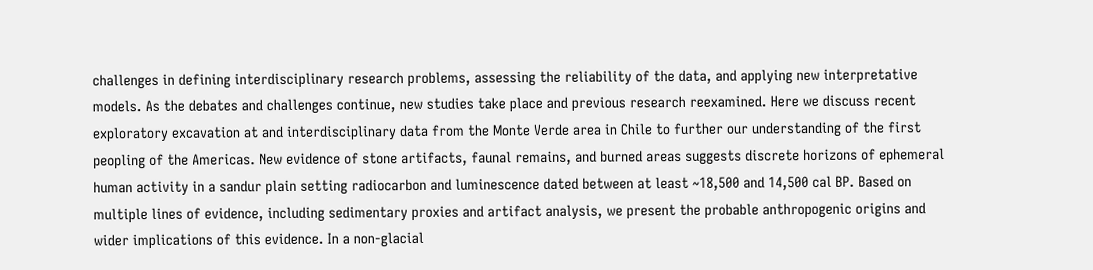challenges in defining interdisciplinary research problems, assessing the reliability of the data, and applying new interpretative models. As the debates and challenges continue, new studies take place and previous research reexamined. Here we discuss recent exploratory excavation at and interdisciplinary data from the Monte Verde area in Chile to further our understanding of the first peopling of the Americas. New evidence of stone artifacts, faunal remains, and burned areas suggests discrete horizons of ephemeral human activity in a sandur plain setting radiocarbon and luminescence dated between at least ~18,500 and 14,500 cal BP. Based on multiple lines of evidence, including sedimentary proxies and artifact analysis, we present the probable anthropogenic origins and wider implications of this evidence. In a non-glacial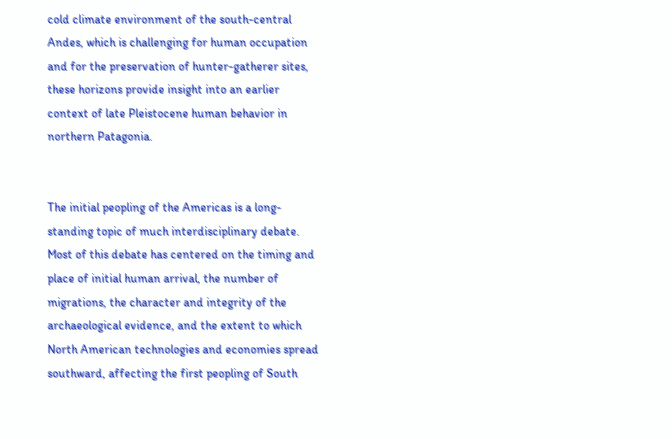cold climate environment of the south-central Andes, which is challenging for human occupation and for the preservation of hunter-gatherer sites, these horizons provide insight into an earlier context of late Pleistocene human behavior in northern Patagonia.


The initial peopling of the Americas is a long-standing topic of much interdisciplinary debate. Most of this debate has centered on the timing and place of initial human arrival, the number of migrations, the character and integrity of the archaeological evidence, and the extent to which North American technologies and economies spread southward, affecting the first peopling of South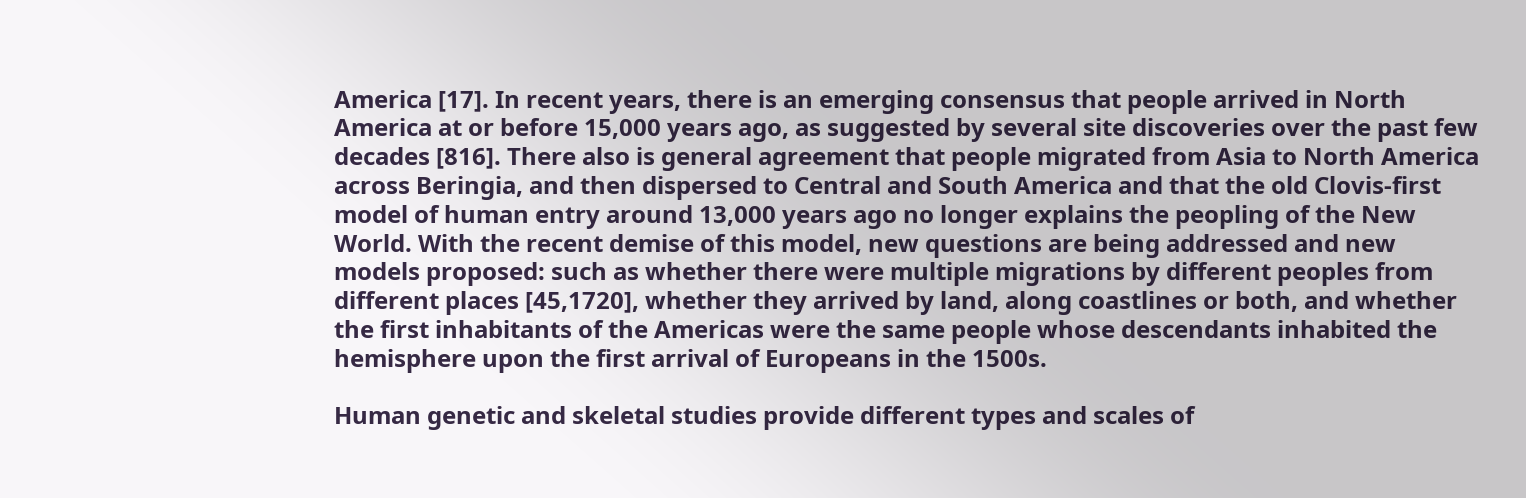America [17]. In recent years, there is an emerging consensus that people arrived in North America at or before 15,000 years ago, as suggested by several site discoveries over the past few decades [816]. There also is general agreement that people migrated from Asia to North America across Beringia, and then dispersed to Central and South America and that the old Clovis-first model of human entry around 13,000 years ago no longer explains the peopling of the New World. With the recent demise of this model, new questions are being addressed and new models proposed: such as whether there were multiple migrations by different peoples from different places [45,1720], whether they arrived by land, along coastlines or both, and whether the first inhabitants of the Americas were the same people whose descendants inhabited the hemisphere upon the first arrival of Europeans in the 1500s.

Human genetic and skeletal studies provide different types and scales of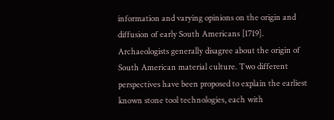information and varying opinions on the origin and diffusion of early South Americans [1719]. Archaeologists generally disagree about the origin of South American material culture. Two different perspectives have been proposed to explain the earliest known stone tool technologies, each with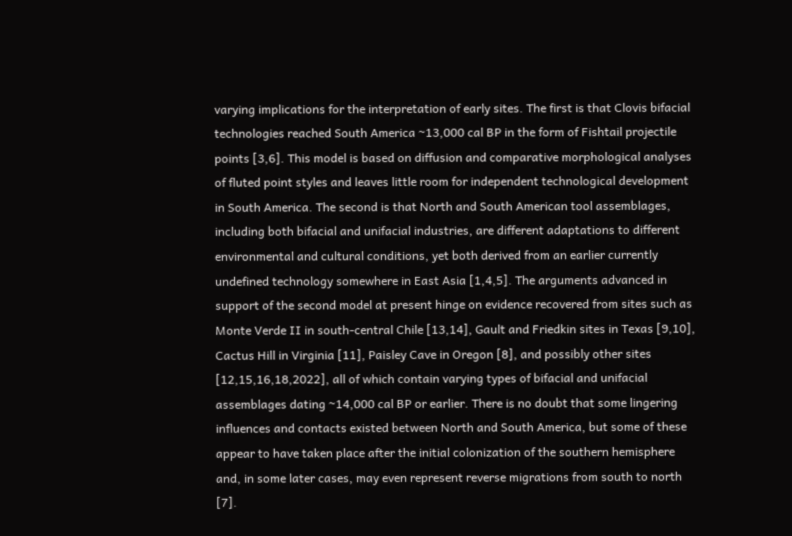varying implications for the interpretation of early sites. The first is that Clovis bifacial technologies reached South America ~13,000 cal BP in the form of Fishtail projectile points [3,6]. This model is based on diffusion and comparative morphological analyses of fluted point styles and leaves little room for independent technological development in South America. The second is that North and South American tool assemblages, including both bifacial and unifacial industries, are different adaptations to different environmental and cultural conditions, yet both derived from an earlier currently undefined technology somewhere in East Asia [1,4,5]. The arguments advanced in support of the second model at present hinge on evidence recovered from sites such as Monte Verde II in south-central Chile [13,14], Gault and Friedkin sites in Texas [9,10], Cactus Hill in Virginia [11], Paisley Cave in Oregon [8], and possibly other sites [12,15,16,18,2022], all of which contain varying types of bifacial and unifacial assemblages dating ~14,000 cal BP or earlier. There is no doubt that some lingering influences and contacts existed between North and South America, but some of these appear to have taken place after the initial colonization of the southern hemisphere and, in some later cases, may even represent reverse migrations from south to north [7].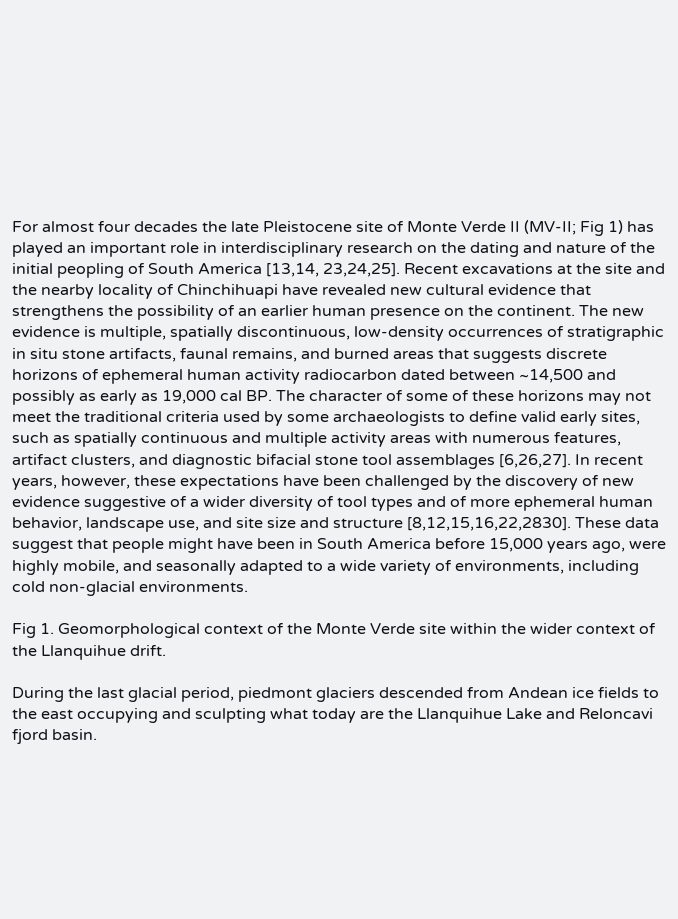For almost four decades the late Pleistocene site of Monte Verde II (MV-II; Fig 1) has played an important role in interdisciplinary research on the dating and nature of the initial peopling of South America [13,14, 23,24,25]. Recent excavations at the site and the nearby locality of Chinchihuapi have revealed new cultural evidence that strengthens the possibility of an earlier human presence on the continent. The new evidence is multiple, spatially discontinuous, low-density occurrences of stratigraphic in situ stone artifacts, faunal remains, and burned areas that suggests discrete horizons of ephemeral human activity radiocarbon dated between ~14,500 and possibly as early as 19,000 cal BP. The character of some of these horizons may not meet the traditional criteria used by some archaeologists to define valid early sites, such as spatially continuous and multiple activity areas with numerous features, artifact clusters, and diagnostic bifacial stone tool assemblages [6,26,27]. In recent years, however, these expectations have been challenged by the discovery of new evidence suggestive of a wider diversity of tool types and of more ephemeral human behavior, landscape use, and site size and structure [8,12,15,16,22,2830]. These data suggest that people might have been in South America before 15,000 years ago, were highly mobile, and seasonally adapted to a wide variety of environments, including cold non-glacial environments.

Fig 1. Geomorphological context of the Monte Verde site within the wider context of the Llanquihue drift.

During the last glacial period, piedmont glaciers descended from Andean ice fields to the east occupying and sculpting what today are the Llanquihue Lake and Reloncavi fjord basin.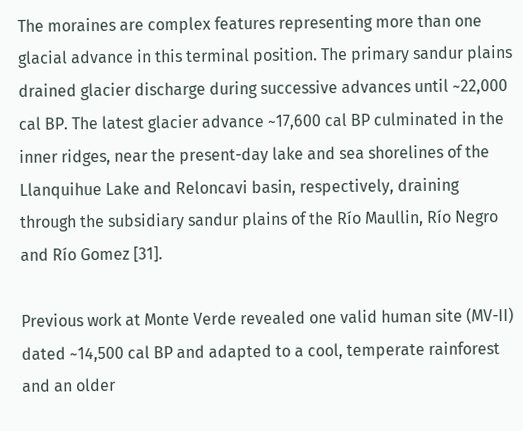The moraines are complex features representing more than one glacial advance in this terminal position. The primary sandur plains drained glacier discharge during successive advances until ~22,000 cal BP. The latest glacier advance ~17,600 cal BP culminated in the inner ridges, near the present-day lake and sea shorelines of the Llanquihue Lake and Reloncavi basin, respectively, draining through the subsidiary sandur plains of the Río Maullin, Río Negro and Río Gomez [31].

Previous work at Monte Verde revealed one valid human site (MV-II) dated ~14,500 cal BP and adapted to a cool, temperate rainforest and an older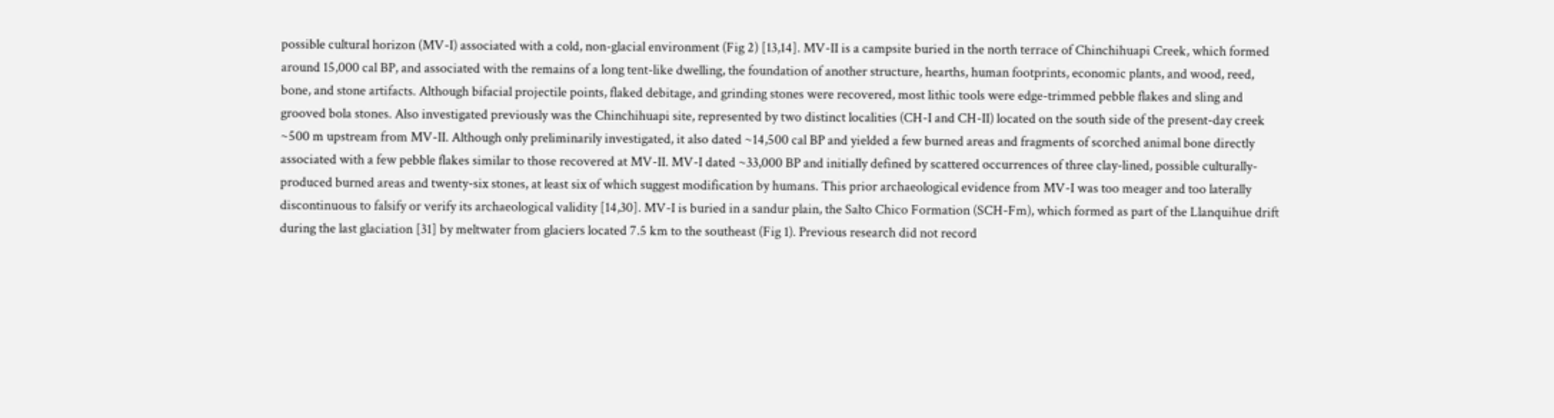possible cultural horizon (MV-I) associated with a cold, non-glacial environment (Fig 2) [13,14]. MV-II is a campsite buried in the north terrace of Chinchihuapi Creek, which formed around 15,000 cal BP, and associated with the remains of a long tent-like dwelling, the foundation of another structure, hearths, human footprints, economic plants, and wood, reed, bone, and stone artifacts. Although bifacial projectile points, flaked debitage, and grinding stones were recovered, most lithic tools were edge-trimmed pebble flakes and sling and grooved bola stones. Also investigated previously was the Chinchihuapi site, represented by two distinct localities (CH-I and CH-II) located on the south side of the present-day creek ~500 m upstream from MV-II. Although only preliminarily investigated, it also dated ~14,500 cal BP and yielded a few burned areas and fragments of scorched animal bone directly associated with a few pebble flakes similar to those recovered at MV-II. MV-I dated ~33,000 BP and initially defined by scattered occurrences of three clay-lined, possible culturally-produced burned areas and twenty-six stones, at least six of which suggest modification by humans. This prior archaeological evidence from MV-I was too meager and too laterally discontinuous to falsify or verify its archaeological validity [14,30]. MV-I is buried in a sandur plain, the Salto Chico Formation (SCH-Fm), which formed as part of the Llanquihue drift during the last glaciation [31] by meltwater from glaciers located 7.5 km to the southeast (Fig 1). Previous research did not record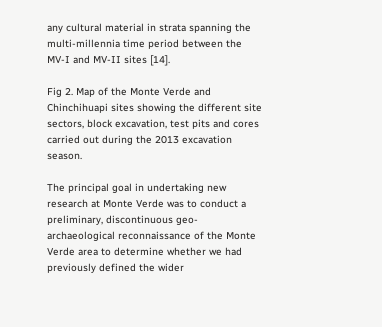any cultural material in strata spanning the multi-millennia time period between the MV-I and MV-II sites [14].

Fig 2. Map of the Monte Verde and Chinchihuapi sites showing the different site sectors, block excavation, test pits and cores carried out during the 2013 excavation season.

The principal goal in undertaking new research at Monte Verde was to conduct a preliminary, discontinuous geo-archaeological reconnaissance of the Monte Verde area to determine whether we had previously defined the wider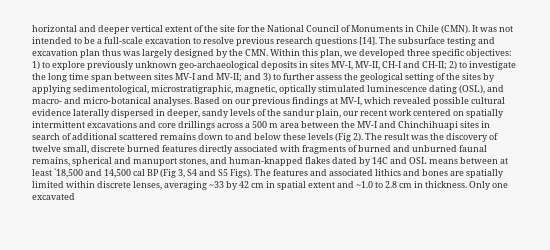horizontal and deeper vertical extent of the site for the National Council of Monuments in Chile (CMN). It was not intended to be a full-scale excavation to resolve previous research questions [14]. The subsurface testing and excavation plan thus was largely designed by the CMN. Within this plan, we developed three specific objectives: 1) to explore previously unknown geo-archaeological deposits in sites MV-I, MV-II, CH-I and CH-II; 2) to investigate the long time span between sites MV-I and MV-II; and 3) to further assess the geological setting of the sites by applying sedimentological, microstratigraphic, magnetic, optically stimulated luminescence dating (OSL), and macro- and micro-botanical analyses. Based on our previous findings at MV-I, which revealed possible cultural evidence laterally dispersed in deeper, sandy levels of the sandur plain, our recent work centered on spatially intermittent excavations and core drillings across a 500 m area between the MV-I and Chinchihuapi sites in search of additional scattered remains down to and below these levels (Fig 2). The result was the discovery of twelve small, discrete burned features directly associated with fragments of burned and unburned faunal remains, spherical and manuport stones, and human-knapped flakes dated by 14C and OSL means between at least `18,500 and 14,500 cal BP (Fig 3, S4 and S5 Figs). The features and associated lithics and bones are spatially limited within discrete lenses, averaging ~33 by 42 cm in spatial extent and ~1.0 to 2.8 cm in thickness. Only one excavated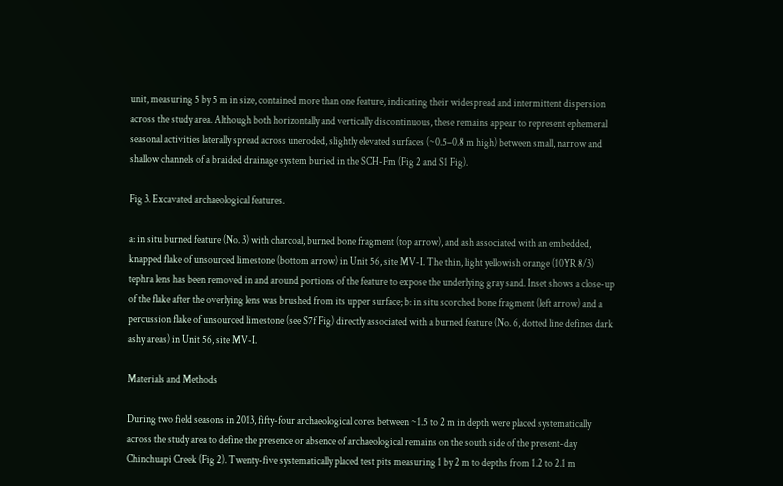unit, measuring 5 by 5 m in size, contained more than one feature, indicating their widespread and intermittent dispersion across the study area. Although both horizontally and vertically discontinuous, these remains appear to represent ephemeral seasonal activities laterally spread across uneroded, slightly elevated surfaces (~0.5–0.8 m high) between small, narrow and shallow channels of a braided drainage system buried in the SCH-Fm (Fig 2 and S1 Fig).

Fig 3. Excavated archaeological features.

a: in situ burned feature (No. 3) with charcoal, burned bone fragment (top arrow), and ash associated with an embedded, knapped flake of unsourced limestone (bottom arrow) in Unit 56, site MV-I. The thin, light yellowish orange (10YR 8/3) tephra lens has been removed in and around portions of the feature to expose the underlying gray sand. Inset shows a close-up of the flake after the overlying lens was brushed from its upper surface; b: in situ scorched bone fragment (left arrow) and a percussion flake of unsourced limestone (see S7f Fig) directly associated with a burned feature (No. 6, dotted line defines dark ashy areas) in Unit 56, site MV-I.

Materials and Methods

During two field seasons in 2013, fifty-four archaeological cores between ~1.5 to 2 m in depth were placed systematically across the study area to define the presence or absence of archaeological remains on the south side of the present-day Chinchuapi Creek (Fig 2). Twenty-five systematically placed test pits measuring 1 by 2 m to depths from 1.2 to 2.1 m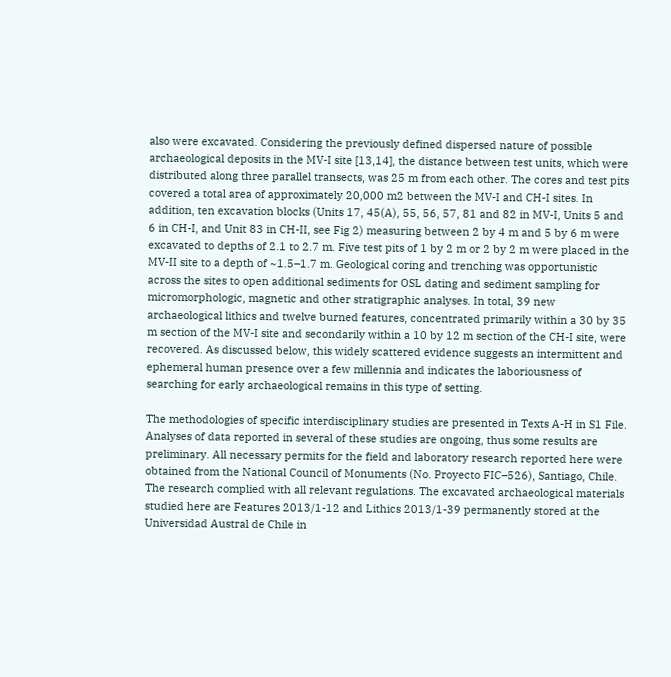also were excavated. Considering the previously defined dispersed nature of possible archaeological deposits in the MV-I site [13,14], the distance between test units, which were distributed along three parallel transects, was 25 m from each other. The cores and test pits covered a total area of approximately 20,000 m2 between the MV-I and CH-I sites. In addition, ten excavation blocks (Units 17, 45(A), 55, 56, 57, 81 and 82 in MV-I, Units 5 and 6 in CH-I, and Unit 83 in CH-II, see Fig 2) measuring between 2 by 4 m and 5 by 6 m were excavated to depths of 2.1 to 2.7 m. Five test pits of 1 by 2 m or 2 by 2 m were placed in the MV-II site to a depth of ~1.5–1.7 m. Geological coring and trenching was opportunistic across the sites to open additional sediments for OSL dating and sediment sampling for micromorphologic, magnetic and other stratigraphic analyses. In total, 39 new archaeological lithics and twelve burned features, concentrated primarily within a 30 by 35 m section of the MV-I site and secondarily within a 10 by 12 m section of the CH-I site, were recovered. As discussed below, this widely scattered evidence suggests an intermittent and ephemeral human presence over a few millennia and indicates the laboriousness of searching for early archaeological remains in this type of setting.

The methodologies of specific interdisciplinary studies are presented in Texts A-H in S1 File. Analyses of data reported in several of these studies are ongoing, thus some results are preliminary. All necessary permits for the field and laboratory research reported here were obtained from the National Council of Monuments (No. Proyecto FIC–526), Santiago, Chile. The research complied with all relevant regulations. The excavated archaeological materials studied here are Features 2013/1-12 and Lithics 2013/1-39 permanently stored at the Universidad Austral de Chile in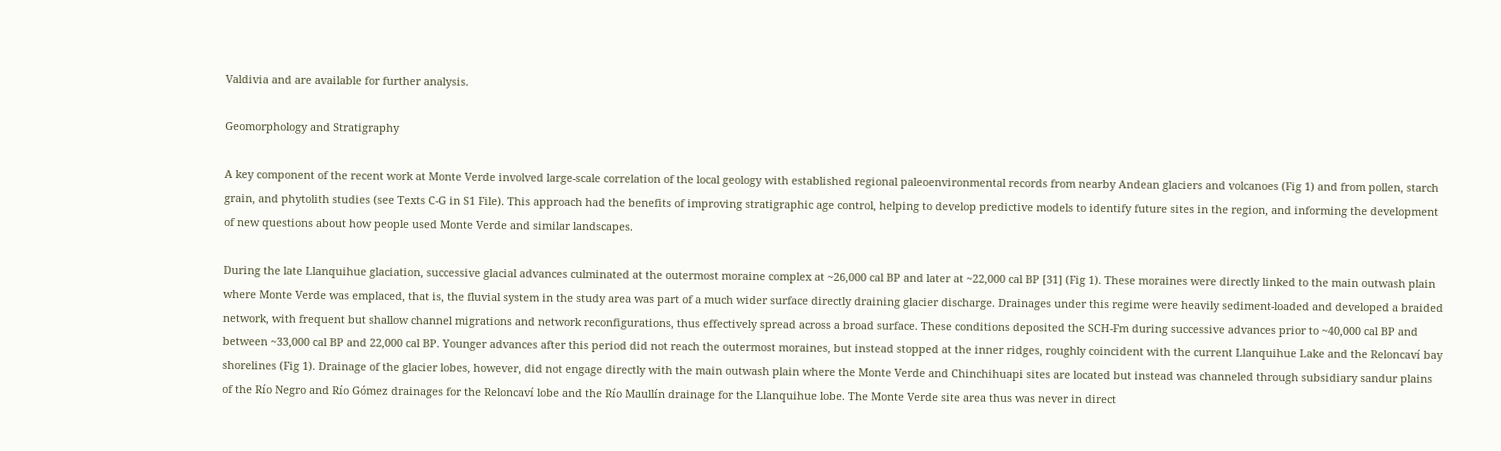Valdivia and are available for further analysis.

Geomorphology and Stratigraphy

A key component of the recent work at Monte Verde involved large-scale correlation of the local geology with established regional paleoenvironmental records from nearby Andean glaciers and volcanoes (Fig 1) and from pollen, starch grain, and phytolith studies (see Texts C-G in S1 File). This approach had the benefits of improving stratigraphic age control, helping to develop predictive models to identify future sites in the region, and informing the development of new questions about how people used Monte Verde and similar landscapes.

During the late Llanquihue glaciation, successive glacial advances culminated at the outermost moraine complex at ~26,000 cal BP and later at ~22,000 cal BP [31] (Fig 1). These moraines were directly linked to the main outwash plain where Monte Verde was emplaced, that is, the fluvial system in the study area was part of a much wider surface directly draining glacier discharge. Drainages under this regime were heavily sediment-loaded and developed a braided network, with frequent but shallow channel migrations and network reconfigurations, thus effectively spread across a broad surface. These conditions deposited the SCH-Fm during successive advances prior to ~40,000 cal BP and between ~33,000 cal BP and 22,000 cal BP. Younger advances after this period did not reach the outermost moraines, but instead stopped at the inner ridges, roughly coincident with the current Llanquihue Lake and the Reloncaví bay shorelines (Fig 1). Drainage of the glacier lobes, however, did not engage directly with the main outwash plain where the Monte Verde and Chinchihuapi sites are located but instead was channeled through subsidiary sandur plains of the Río Negro and Río Gómez drainages for the Reloncaví lobe and the Río Maullín drainage for the Llanquihue lobe. The Monte Verde site area thus was never in direct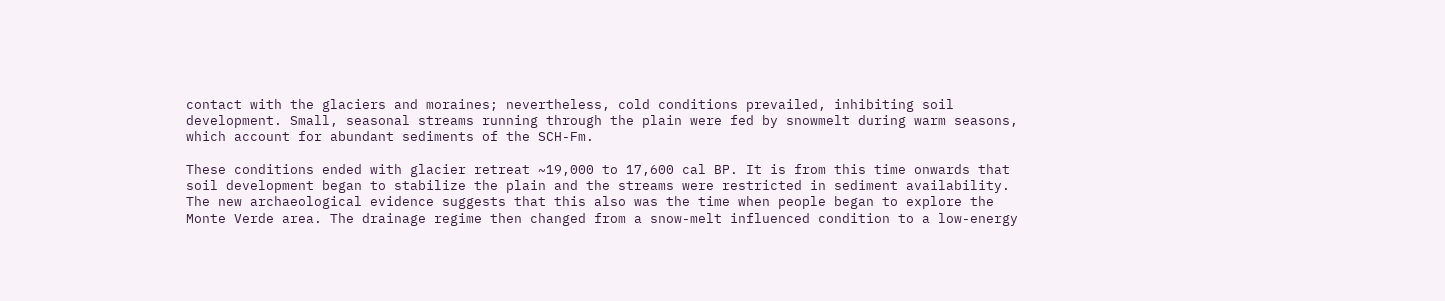contact with the glaciers and moraines; nevertheless, cold conditions prevailed, inhibiting soil development. Small, seasonal streams running through the plain were fed by snowmelt during warm seasons, which account for abundant sediments of the SCH-Fm.

These conditions ended with glacier retreat ~19,000 to 17,600 cal BP. It is from this time onwards that soil development began to stabilize the plain and the streams were restricted in sediment availability. The new archaeological evidence suggests that this also was the time when people began to explore the Monte Verde area. The drainage regime then changed from a snow-melt influenced condition to a low-energy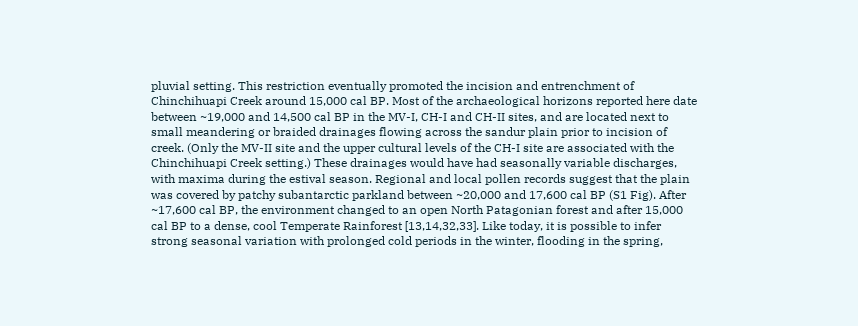pluvial setting. This restriction eventually promoted the incision and entrenchment of Chinchihuapi Creek around 15,000 cal BP. Most of the archaeological horizons reported here date between ~19,000 and 14,500 cal BP in the MV-I, CH-I and CH-II sites, and are located next to small meandering or braided drainages flowing across the sandur plain prior to incision of creek. (Only the MV-II site and the upper cultural levels of the CH-I site are associated with the Chinchihuapi Creek setting.) These drainages would have had seasonally variable discharges, with maxima during the estival season. Regional and local pollen records suggest that the plain was covered by patchy subantarctic parkland between ~20,000 and 17,600 cal BP (S1 Fig). After ~17,600 cal BP, the environment changed to an open North Patagonian forest and after 15,000 cal BP to a dense, cool Temperate Rainforest [13,14,32,33]. Like today, it is possible to infer strong seasonal variation with prolonged cold periods in the winter, flooding in the spring,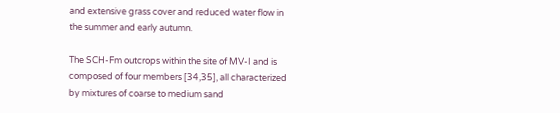and extensive grass cover and reduced water flow in the summer and early autumn.

The SCH-Fm outcrops within the site of MV-I and is composed of four members [34,35], all characterized by mixtures of coarse to medium sand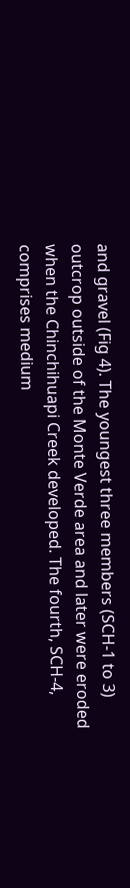and gravel (Fig 4). The youngest three members (SCH-1 to 3) outcrop outside of the Monte Verde area and later were eroded when the Chinchihuapi Creek developed. The fourth, SCH-4, comprises medium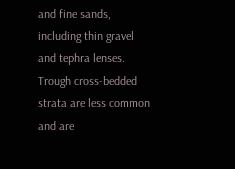and fine sands, including thin gravel and tephra lenses. Trough cross-bedded strata are less common and are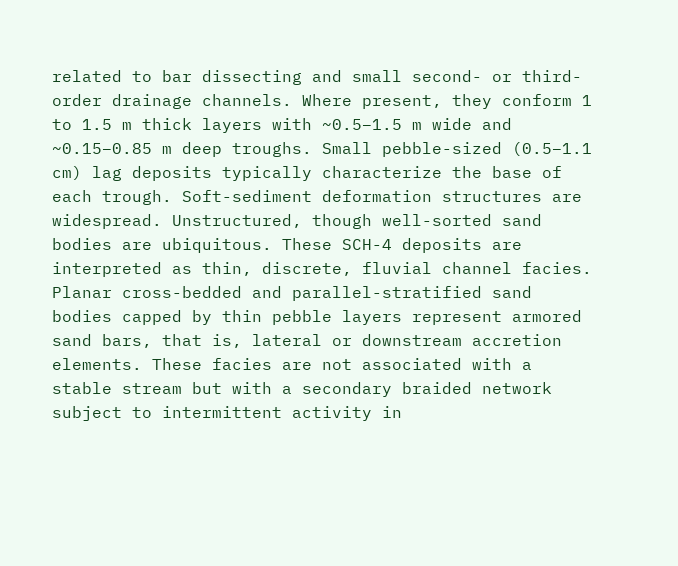related to bar dissecting and small second- or third-order drainage channels. Where present, they conform 1 to 1.5 m thick layers with ~0.5–1.5 m wide and ~0.15–0.85 m deep troughs. Small pebble-sized (0.5–1.1 cm) lag deposits typically characterize the base of each trough. Soft-sediment deformation structures are widespread. Unstructured, though well-sorted sand bodies are ubiquitous. These SCH-4 deposits are interpreted as thin, discrete, fluvial channel facies. Planar cross-bedded and parallel-stratified sand bodies capped by thin pebble layers represent armored sand bars, that is, lateral or downstream accretion elements. These facies are not associated with a stable stream but with a secondary braided network subject to intermittent activity in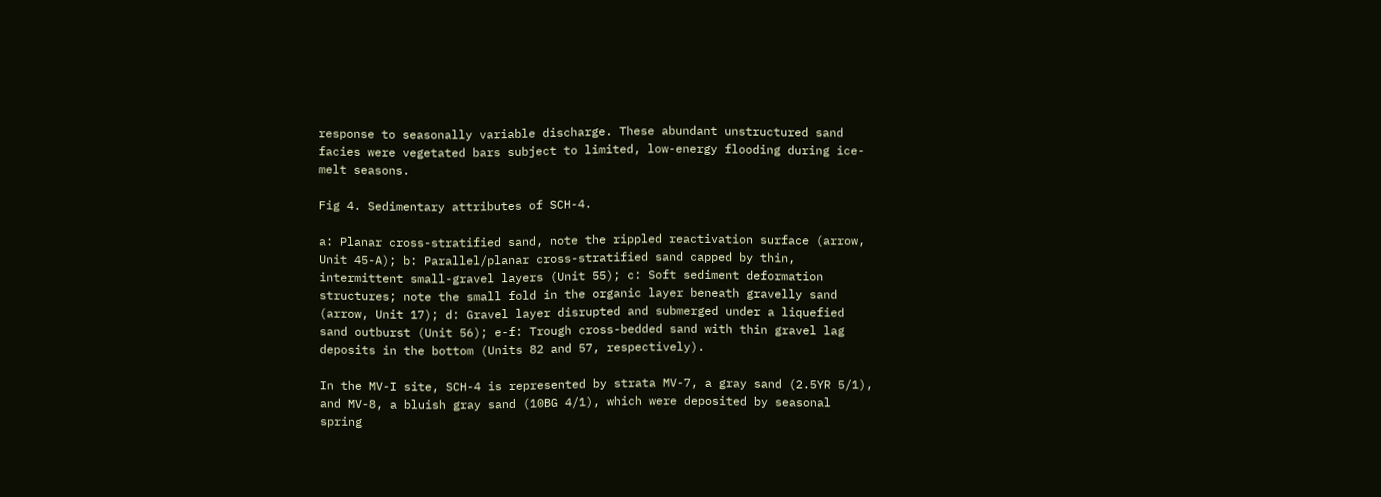response to seasonally variable discharge. These abundant unstructured sand facies were vegetated bars subject to limited, low-energy flooding during ice-melt seasons.

Fig 4. Sedimentary attributes of SCH-4.

a: Planar cross-stratified sand, note the rippled reactivation surface (arrow, Unit 45-A); b: Parallel/planar cross-stratified sand capped by thin, intermittent small-gravel layers (Unit 55); c: Soft sediment deformation structures; note the small fold in the organic layer beneath gravelly sand (arrow, Unit 17); d: Gravel layer disrupted and submerged under a liquefied sand outburst (Unit 56); e-f: Trough cross-bedded sand with thin gravel lag deposits in the bottom (Units 82 and 57, respectively).

In the MV-I site, SCH-4 is represented by strata MV-7, a gray sand (2.5YR 5/1), and MV-8, a bluish gray sand (10BG 4/1), which were deposited by seasonal spring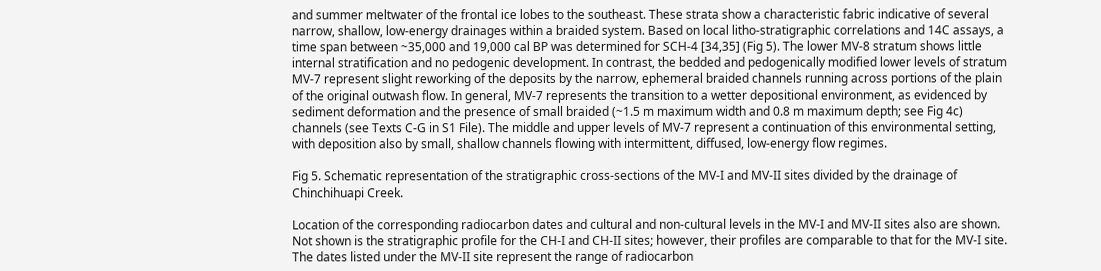and summer meltwater of the frontal ice lobes to the southeast. These strata show a characteristic fabric indicative of several narrow, shallow, low-energy drainages within a braided system. Based on local litho-stratigraphic correlations and 14C assays, a time span between ~35,000 and 19,000 cal BP was determined for SCH-4 [34,35] (Fig 5). The lower MV-8 stratum shows little internal stratification and no pedogenic development. In contrast, the bedded and pedogenically modified lower levels of stratum MV-7 represent slight reworking of the deposits by the narrow, ephemeral braided channels running across portions of the plain of the original outwash flow. In general, MV-7 represents the transition to a wetter depositional environment, as evidenced by sediment deformation and the presence of small braided (~1.5 m maximum width and 0.8 m maximum depth; see Fig 4c) channels (see Texts C-G in S1 File). The middle and upper levels of MV-7 represent a continuation of this environmental setting, with deposition also by small, shallow channels flowing with intermittent, diffused, low-energy flow regimes.

Fig 5. Schematic representation of the stratigraphic cross-sections of the MV-I and MV-II sites divided by the drainage of Chinchihuapi Creek.

Location of the corresponding radiocarbon dates and cultural and non-cultural levels in the MV-I and MV-II sites also are shown. Not shown is the stratigraphic profile for the CH-I and CH-II sites; however, their profiles are comparable to that for the MV-I site. The dates listed under the MV-II site represent the range of radiocarbon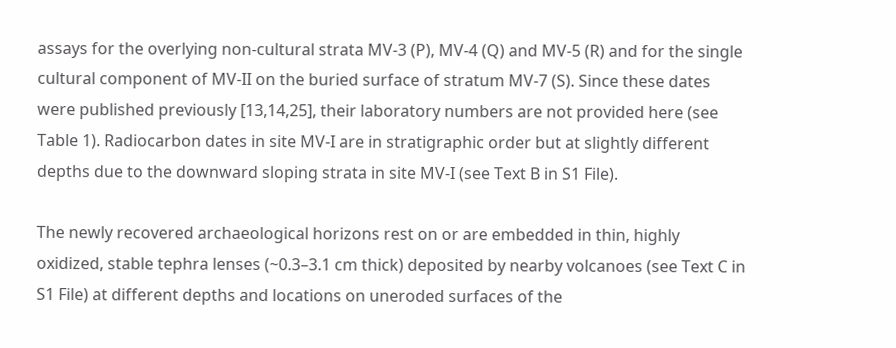assays for the overlying non-cultural strata MV-3 (P), MV-4 (Q) and MV-5 (R) and for the single cultural component of MV-II on the buried surface of stratum MV-7 (S). Since these dates were published previously [13,14,25], their laboratory numbers are not provided here (see Table 1). Radiocarbon dates in site MV-I are in stratigraphic order but at slightly different depths due to the downward sloping strata in site MV-I (see Text B in S1 File).

The newly recovered archaeological horizons rest on or are embedded in thin, highly oxidized, stable tephra lenses (~0.3–3.1 cm thick) deposited by nearby volcanoes (see Text C in S1 File) at different depths and locations on uneroded surfaces of the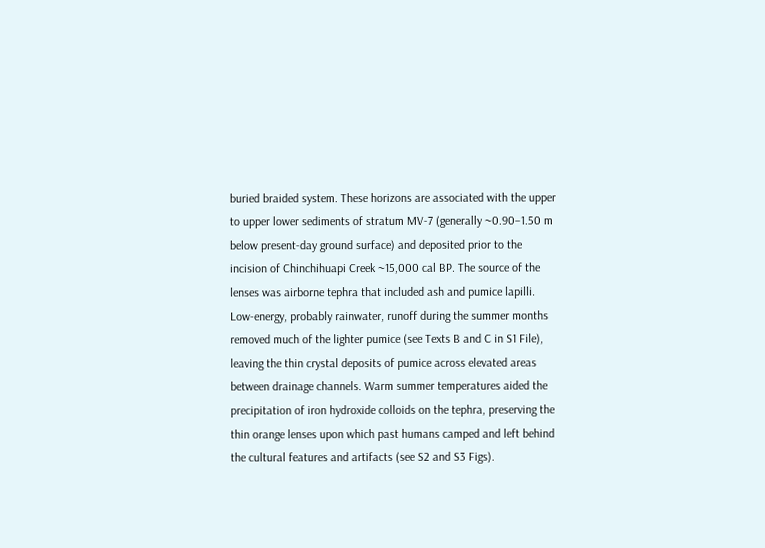buried braided system. These horizons are associated with the upper to upper lower sediments of stratum MV-7 (generally ~0.90–1.50 m below present-day ground surface) and deposited prior to the incision of Chinchihuapi Creek ~15,000 cal BP. The source of the lenses was airborne tephra that included ash and pumice lapilli. Low-energy, probably rainwater, runoff during the summer months removed much of the lighter pumice (see Texts B and C in S1 File), leaving the thin crystal deposits of pumice across elevated areas between drainage channels. Warm summer temperatures aided the precipitation of iron hydroxide colloids on the tephra, preserving the thin orange lenses upon which past humans camped and left behind the cultural features and artifacts (see S2 and S3 Figs).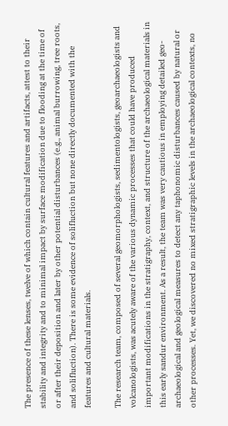The presence of these lenses, twelve of which contain cultural features and artifacts, attest to their stability and integrity and to minimal impact by surface modification due to flooding at the time of or after their deposition and later by other potential disturbances (e.g., animal burrowing, tree roots, and solifluction). There is some evidence of solifluction but none directly documented with the features and cultural materials.

The research team, composed of several geomorphologists, sedimentologists, geoarchaeologists and volcanologists, was acutely aware of the various dynamic processes that could have produced important modifications in the stratigraphy, context, and structure of the archaeological materials in this early sandur environment. As a result, the team was very cautious in employing detailed geo-archaeological and geological measures to detect any taphonomic disturbances caused by natural or other processes. Yet, we discovered no mixed stratigraphic levels in the archaeological contexts, no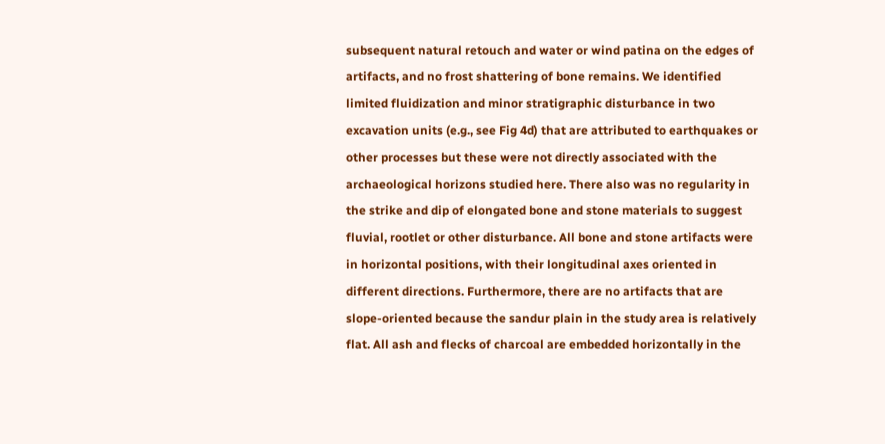subsequent natural retouch and water or wind patina on the edges of artifacts, and no frost shattering of bone remains. We identified limited fluidization and minor stratigraphic disturbance in two excavation units (e.g., see Fig 4d) that are attributed to earthquakes or other processes but these were not directly associated with the archaeological horizons studied here. There also was no regularity in the strike and dip of elongated bone and stone materials to suggest fluvial, rootlet or other disturbance. All bone and stone artifacts were in horizontal positions, with their longitudinal axes oriented in different directions. Furthermore, there are no artifacts that are slope-oriented because the sandur plain in the study area is relatively flat. All ash and flecks of charcoal are embedded horizontally in the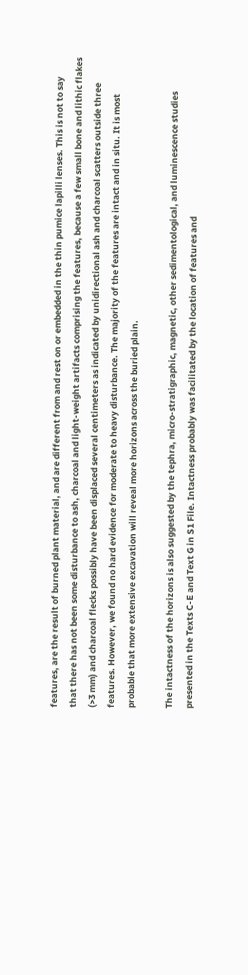features, are the result of burned plant material, and are different from and rest on or embedded in the thin pumice lapilli lenses. This is not to say that there has not been some disturbance to ash, charcoal and light-weight artifacts comprising the features, because a few small bone and lithic flakes (>3 mm) and charcoal flecks possibly have been displaced several centimeters as indicated by unidirectional ash and charcoal scatters outside three features. However, we found no hard evidence for moderate to heavy disturbance. The majority of the features are intact and in situ. It is most probable that more extensive excavation will reveal more horizons across the buried plain.

The intactness of the horizons is also suggested by the tephra, micro-stratigraphic, magnetic, other sedimentological, and luminescence studies presented in the Texts C-E and Text G in S1 File. Intactness probably was facilitated by the location of features and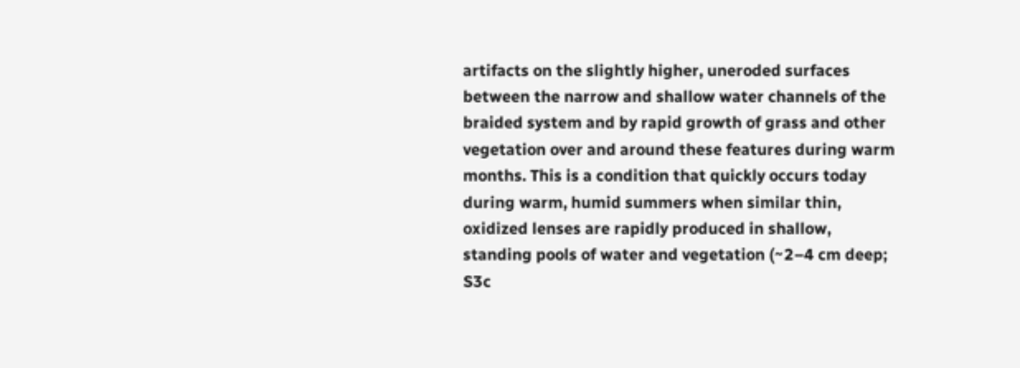artifacts on the slightly higher, uneroded surfaces between the narrow and shallow water channels of the braided system and by rapid growth of grass and other vegetation over and around these features during warm months. This is a condition that quickly occurs today during warm, humid summers when similar thin, oxidized lenses are rapidly produced in shallow, standing pools of water and vegetation (~2–4 cm deep; S3c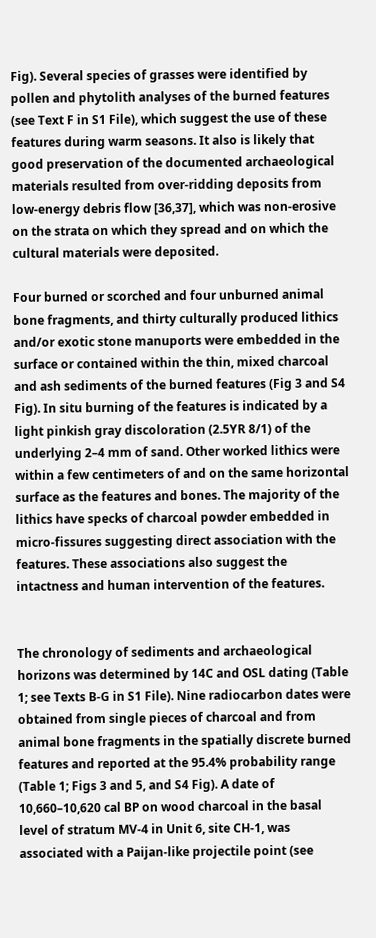Fig). Several species of grasses were identified by pollen and phytolith analyses of the burned features (see Text F in S1 File), which suggest the use of these features during warm seasons. It also is likely that good preservation of the documented archaeological materials resulted from over-ridding deposits from low-energy debris flow [36,37], which was non-erosive on the strata on which they spread and on which the cultural materials were deposited.

Four burned or scorched and four unburned animal bone fragments, and thirty culturally produced lithics and/or exotic stone manuports were embedded in the surface or contained within the thin, mixed charcoal and ash sediments of the burned features (Fig 3 and S4 Fig). In situ burning of the features is indicated by a light pinkish gray discoloration (2.5YR 8/1) of the underlying 2–4 mm of sand. Other worked lithics were within a few centimeters of and on the same horizontal surface as the features and bones. The majority of the lithics have specks of charcoal powder embedded in micro-fissures suggesting direct association with the features. These associations also suggest the intactness and human intervention of the features.


The chronology of sediments and archaeological horizons was determined by 14C and OSL dating (Table 1; see Texts B-G in S1 File). Nine radiocarbon dates were obtained from single pieces of charcoal and from animal bone fragments in the spatially discrete burned features and reported at the 95.4% probability range (Table 1; Figs 3 and 5, and S4 Fig). A date of 10,660–10,620 cal BP on wood charcoal in the basal level of stratum MV-4 in Unit 6, site CH-1, was associated with a Paijan-like projectile point (see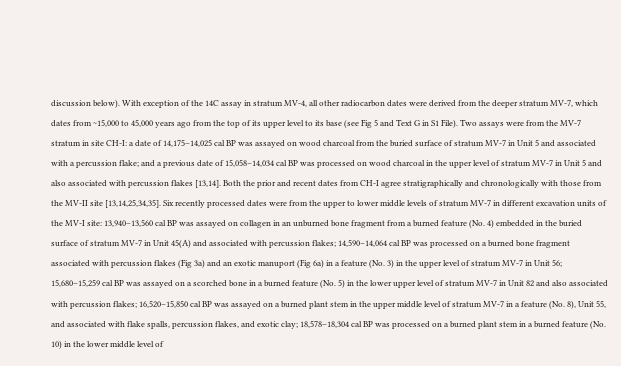discussion below). With exception of the 14C assay in stratum MV-4, all other radiocarbon dates were derived from the deeper stratum MV-7, which dates from ~15,000 to 45,000 years ago from the top of its upper level to its base (see Fig 5 and Text G in S1 File). Two assays were from the MV-7 stratum in site CH-I: a date of 14,175–14,025 cal BP was assayed on wood charcoal from the buried surface of stratum MV-7 in Unit 5 and associated with a percussion flake; and a previous date of 15,058–14,034 cal BP was processed on wood charcoal in the upper level of stratum MV-7 in Unit 5 and also associated with percussion flakes [13,14]. Both the prior and recent dates from CH-I agree stratigraphically and chronologically with those from the MV-II site [13,14,25,34,35]. Six recently processed dates were from the upper to lower middle levels of stratum MV-7 in different excavation units of the MV-I site: 13,940–13,560 cal BP was assayed on collagen in an unburned bone fragment from a burned feature (No. 4) embedded in the buried surface of stratum MV-7 in Unit 45(A) and associated with percussion flakes; 14,590–14,064 cal BP was processed on a burned bone fragment associated with percussion flakes (Fig 3a) and an exotic manuport (Fig 6a) in a feature (No. 3) in the upper level of stratum MV-7 in Unit 56; 15,680–15,259 cal BP was assayed on a scorched bone in a burned feature (No. 5) in the lower upper level of stratum MV-7 in Unit 82 and also associated with percussion flakes; 16,520–15,850 cal BP was assayed on a burned plant stem in the upper middle level of stratum MV-7 in a feature (No. 8), Unit 55, and associated with flake spalls, percussion flakes, and exotic clay; 18,578–18,304 cal BP was processed on a burned plant stem in a burned feature (No. 10) in the lower middle level of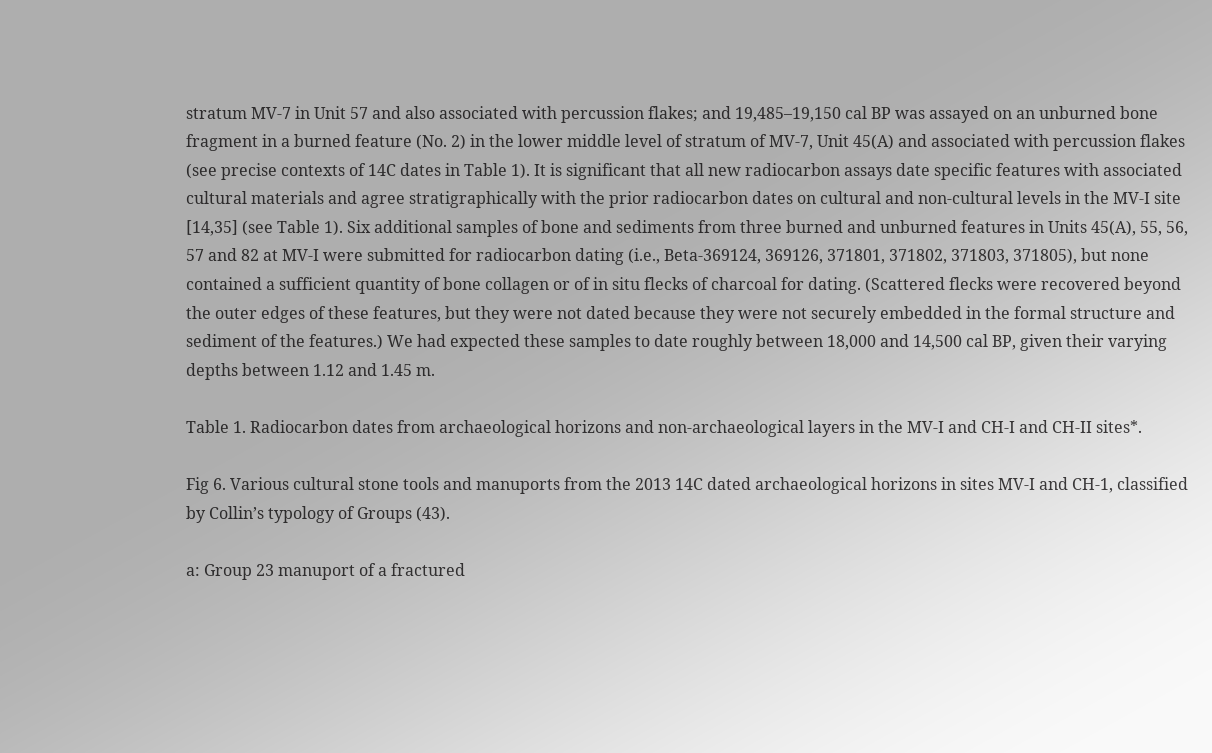stratum MV-7 in Unit 57 and also associated with percussion flakes; and 19,485–19,150 cal BP was assayed on an unburned bone fragment in a burned feature (No. 2) in the lower middle level of stratum of MV-7, Unit 45(A) and associated with percussion flakes (see precise contexts of 14C dates in Table 1). It is significant that all new radiocarbon assays date specific features with associated cultural materials and agree stratigraphically with the prior radiocarbon dates on cultural and non-cultural levels in the MV-I site [14,35] (see Table 1). Six additional samples of bone and sediments from three burned and unburned features in Units 45(A), 55, 56, 57 and 82 at MV-I were submitted for radiocarbon dating (i.e., Beta-369124, 369126, 371801, 371802, 371803, 371805), but none contained a sufficient quantity of bone collagen or of in situ flecks of charcoal for dating. (Scattered flecks were recovered beyond the outer edges of these features, but they were not dated because they were not securely embedded in the formal structure and sediment of the features.) We had expected these samples to date roughly between 18,000 and 14,500 cal BP, given their varying depths between 1.12 and 1.45 m.

Table 1. Radiocarbon dates from archaeological horizons and non-archaeological layers in the MV-I and CH-I and CH-II sites*.

Fig 6. Various cultural stone tools and manuports from the 2013 14C dated archaeological horizons in sites MV-I and CH-1, classified by Collin’s typology of Groups (43).

a: Group 23 manuport of a fractured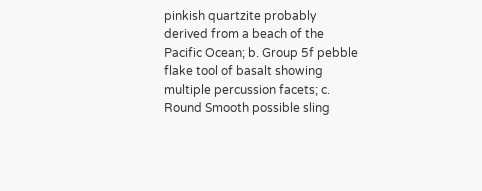pinkish quartzite probably derived from a beach of the Pacific Ocean; b. Group 5f pebble flake tool of basalt showing multiple percussion facets; c. Round Smooth possible sling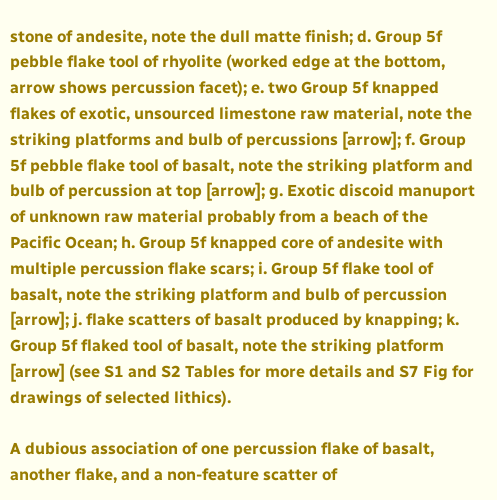stone of andesite, note the dull matte finish; d. Group 5f pebble flake tool of rhyolite (worked edge at the bottom, arrow shows percussion facet); e. two Group 5f knapped flakes of exotic, unsourced limestone raw material, note the striking platforms and bulb of percussions [arrow]; f. Group 5f pebble flake tool of basalt, note the striking platform and bulb of percussion at top [arrow]; g. Exotic discoid manuport of unknown raw material probably from a beach of the Pacific Ocean; h. Group 5f knapped core of andesite with multiple percussion flake scars; i. Group 5f flake tool of basalt, note the striking platform and bulb of percussion [arrow]; j. flake scatters of basalt produced by knapping; k. Group 5f flaked tool of basalt, note the striking platform [arrow] (see S1 and S2 Tables for more details and S7 Fig for drawings of selected lithics).

A dubious association of one percussion flake of basalt, another flake, and a non-feature scatter of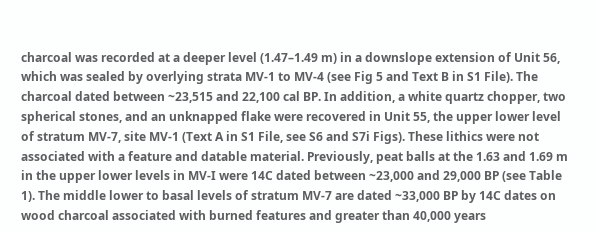charcoal was recorded at a deeper level (1.47–1.49 m) in a downslope extension of Unit 56, which was sealed by overlying strata MV-1 to MV-4 (see Fig 5 and Text B in S1 File). The charcoal dated between ~23,515 and 22,100 cal BP. In addition, a white quartz chopper, two spherical stones, and an unknapped flake were recovered in Unit 55, the upper lower level of stratum MV-7, site MV-1 (Text A in S1 File, see S6 and S7i Figs). These lithics were not associated with a feature and datable material. Previously, peat balls at the 1.63 and 1.69 m in the upper lower levels in MV-I were 14C dated between ~23,000 and 29,000 BP (see Table 1). The middle lower to basal levels of stratum MV-7 are dated ~33,000 BP by 14C dates on wood charcoal associated with burned features and greater than 40,000 years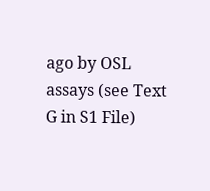ago by OSL assays (see Text G in S1 File)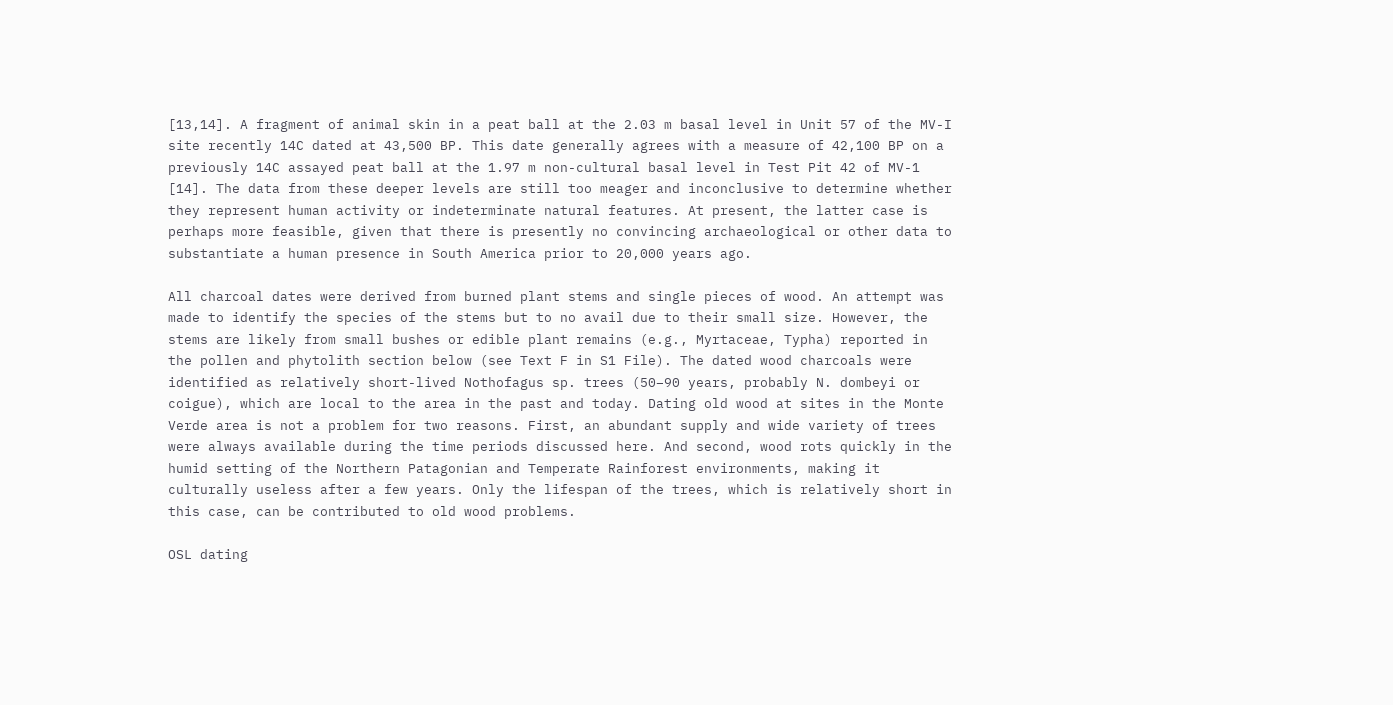[13,14]. A fragment of animal skin in a peat ball at the 2.03 m basal level in Unit 57 of the MV-I site recently 14C dated at 43,500 BP. This date generally agrees with a measure of 42,100 BP on a previously 14C assayed peat ball at the 1.97 m non-cultural basal level in Test Pit 42 of MV-1 [14]. The data from these deeper levels are still too meager and inconclusive to determine whether they represent human activity or indeterminate natural features. At present, the latter case is perhaps more feasible, given that there is presently no convincing archaeological or other data to substantiate a human presence in South America prior to 20,000 years ago.

All charcoal dates were derived from burned plant stems and single pieces of wood. An attempt was made to identify the species of the stems but to no avail due to their small size. However, the stems are likely from small bushes or edible plant remains (e.g., Myrtaceae, Typha) reported in the pollen and phytolith section below (see Text F in S1 File). The dated wood charcoals were identified as relatively short-lived Nothofagus sp. trees (50–90 years, probably N. dombeyi or coigue), which are local to the area in the past and today. Dating old wood at sites in the Monte Verde area is not a problem for two reasons. First, an abundant supply and wide variety of trees were always available during the time periods discussed here. And second, wood rots quickly in the humid setting of the Northern Patagonian and Temperate Rainforest environments, making it culturally useless after a few years. Only the lifespan of the trees, which is relatively short in this case, can be contributed to old wood problems.

OSL dating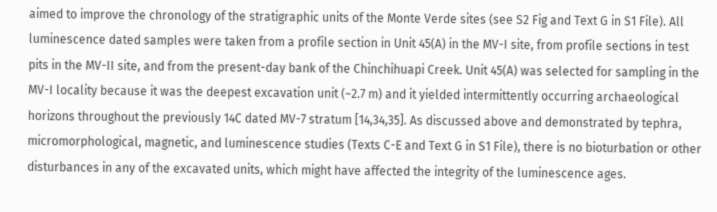aimed to improve the chronology of the stratigraphic units of the Monte Verde sites (see S2 Fig and Text G in S1 File). All luminescence dated samples were taken from a profile section in Unit 45(A) in the MV-I site, from profile sections in test pits in the MV-II site, and from the present-day bank of the Chinchihuapi Creek. Unit 45(A) was selected for sampling in the MV-I locality because it was the deepest excavation unit (~2.7 m) and it yielded intermittently occurring archaeological horizons throughout the previously 14C dated MV-7 stratum [14,34,35]. As discussed above and demonstrated by tephra, micromorphological, magnetic, and luminescence studies (Texts C-E and Text G in S1 File), there is no bioturbation or other disturbances in any of the excavated units, which might have affected the integrity of the luminescence ages.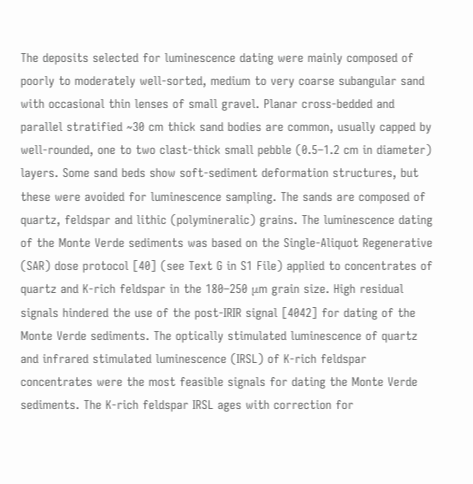The deposits selected for luminescence dating were mainly composed of poorly to moderately well-sorted, medium to very coarse subangular sand with occasional thin lenses of small gravel. Planar cross-bedded and parallel stratified ~30 cm thick sand bodies are common, usually capped by well-rounded, one to two clast-thick small pebble (0.5–1.2 cm in diameter) layers. Some sand beds show soft-sediment deformation structures, but these were avoided for luminescence sampling. The sands are composed of quartz, feldspar and lithic (polymineralic) grains. The luminescence dating of the Monte Verde sediments was based on the Single-Aliquot Regenerative (SAR) dose protocol [40] (see Text G in S1 File) applied to concentrates of quartz and K-rich feldspar in the 180–250 μm grain size. High residual signals hindered the use of the post-IRIR signal [4042] for dating of the Monte Verde sediments. The optically stimulated luminescence of quartz and infrared stimulated luminescence (IRSL) of K-rich feldspar concentrates were the most feasible signals for dating the Monte Verde sediments. The K-rich feldspar IRSL ages with correction for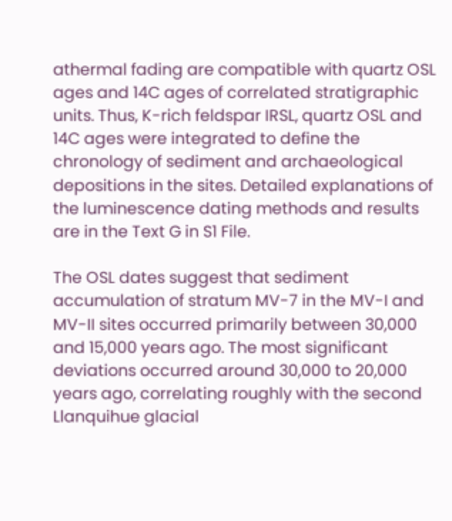athermal fading are compatible with quartz OSL ages and 14C ages of correlated stratigraphic units. Thus, K-rich feldspar IRSL, quartz OSL and 14C ages were integrated to define the chronology of sediment and archaeological depositions in the sites. Detailed explanations of the luminescence dating methods and results are in the Text G in S1 File.

The OSL dates suggest that sediment accumulation of stratum MV-7 in the MV-I and MV-II sites occurred primarily between 30,000 and 15,000 years ago. The most significant deviations occurred around 30,000 to 20,000 years ago, correlating roughly with the second Llanquihue glacial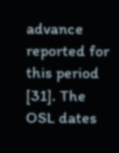advance reported for this period [31]. The OSL dates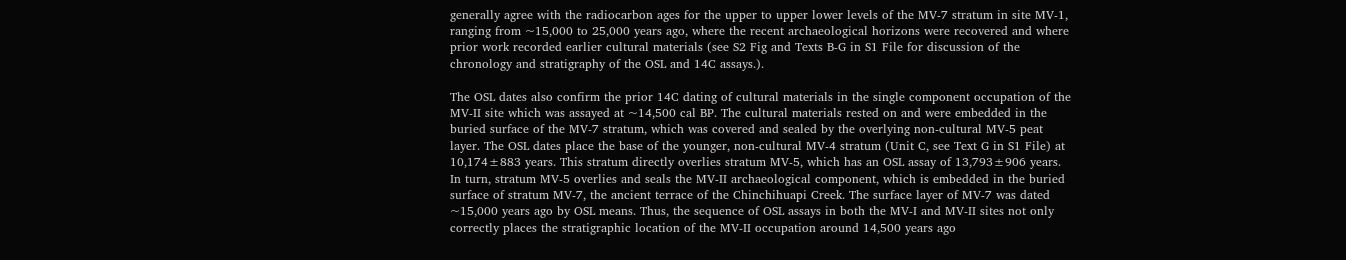generally agree with the radiocarbon ages for the upper to upper lower levels of the MV-7 stratum in site MV-1, ranging from ~15,000 to 25,000 years ago, where the recent archaeological horizons were recovered and where prior work recorded earlier cultural materials (see S2 Fig and Texts B-G in S1 File for discussion of the chronology and stratigraphy of the OSL and 14C assays.).

The OSL dates also confirm the prior 14C dating of cultural materials in the single component occupation of the MV-II site which was assayed at ~14,500 cal BP. The cultural materials rested on and were embedded in the buried surface of the MV-7 stratum, which was covered and sealed by the overlying non-cultural MV-5 peat layer. The OSL dates place the base of the younger, non-cultural MV-4 stratum (Unit C, see Text G in S1 File) at 10,174±883 years. This stratum directly overlies stratum MV-5, which has an OSL assay of 13,793±906 years. In turn, stratum MV-5 overlies and seals the MV-II archaeological component, which is embedded in the buried surface of stratum MV-7, the ancient terrace of the Chinchihuapi Creek. The surface layer of MV-7 was dated ~15,000 years ago by OSL means. Thus, the sequence of OSL assays in both the MV-I and MV-II sites not only correctly places the stratigraphic location of the MV-II occupation around 14,500 years ago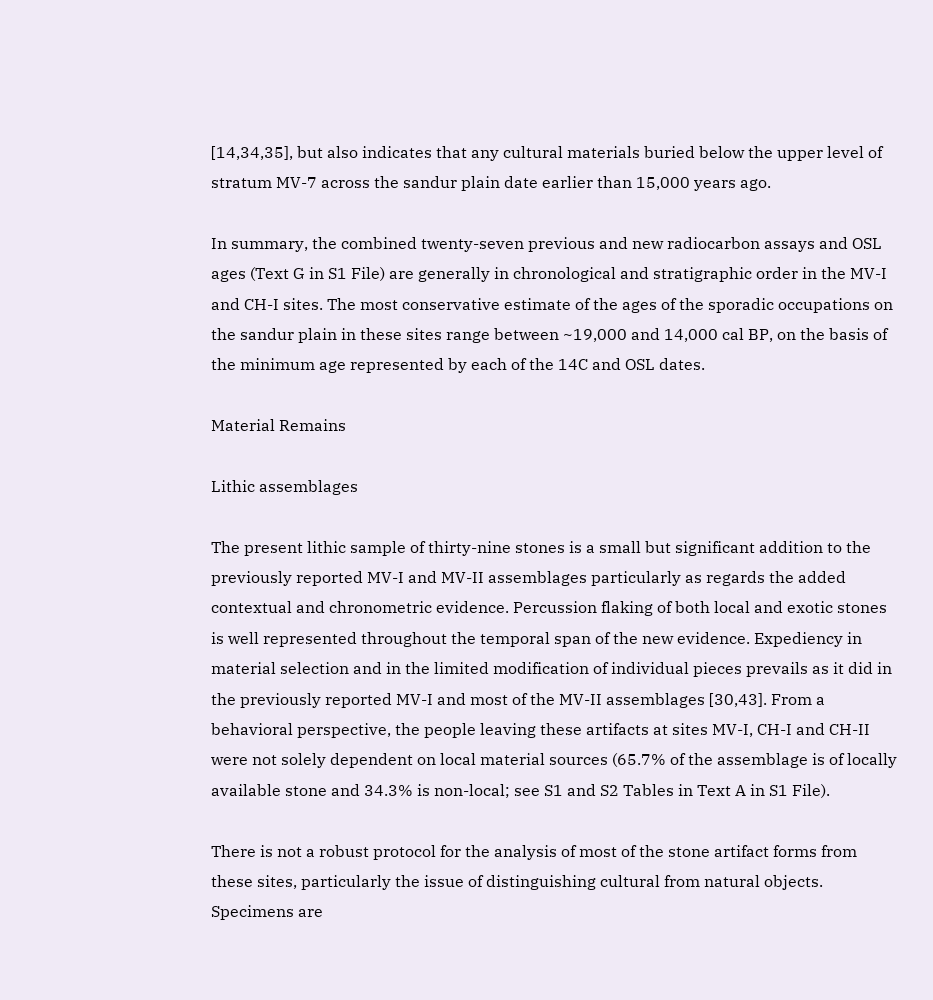[14,34,35], but also indicates that any cultural materials buried below the upper level of stratum MV-7 across the sandur plain date earlier than 15,000 years ago.

In summary, the combined twenty-seven previous and new radiocarbon assays and OSL ages (Text G in S1 File) are generally in chronological and stratigraphic order in the MV-I and CH-I sites. The most conservative estimate of the ages of the sporadic occupations on the sandur plain in these sites range between ~19,000 and 14,000 cal BP, on the basis of the minimum age represented by each of the 14C and OSL dates.

Material Remains

Lithic assemblages

The present lithic sample of thirty-nine stones is a small but significant addition to the previously reported MV-I and MV-II assemblages particularly as regards the added contextual and chronometric evidence. Percussion flaking of both local and exotic stones is well represented throughout the temporal span of the new evidence. Expediency in material selection and in the limited modification of individual pieces prevails as it did in the previously reported MV-I and most of the MV-II assemblages [30,43]. From a behavioral perspective, the people leaving these artifacts at sites MV-I, CH-I and CH-II were not solely dependent on local material sources (65.7% of the assemblage is of locally available stone and 34.3% is non-local; see S1 and S2 Tables in Text A in S1 File).

There is not a robust protocol for the analysis of most of the stone artifact forms from these sites, particularly the issue of distinguishing cultural from natural objects. Specimens are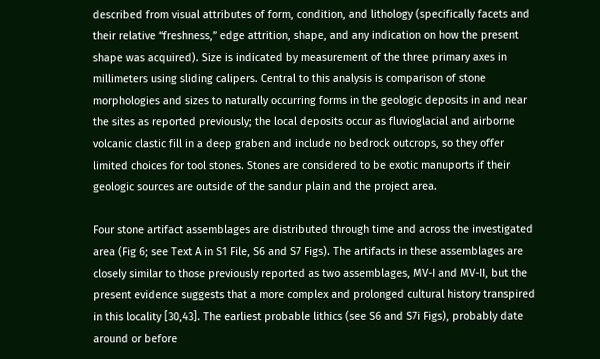described from visual attributes of form, condition, and lithology (specifically facets and their relative “freshness,” edge attrition, shape, and any indication on how the present shape was acquired). Size is indicated by measurement of the three primary axes in millimeters using sliding calipers. Central to this analysis is comparison of stone morphologies and sizes to naturally occurring forms in the geologic deposits in and near the sites as reported previously; the local deposits occur as fluvioglacial and airborne volcanic clastic fill in a deep graben and include no bedrock outcrops, so they offer limited choices for tool stones. Stones are considered to be exotic manuports if their geologic sources are outside of the sandur plain and the project area.

Four stone artifact assemblages are distributed through time and across the investigated area (Fig 6; see Text A in S1 File, S6 and S7 Figs). The artifacts in these assemblages are closely similar to those previously reported as two assemblages, MV-I and MV-II, but the present evidence suggests that a more complex and prolonged cultural history transpired in this locality [30,43]. The earliest probable lithics (see S6 and S7i Figs), probably date around or before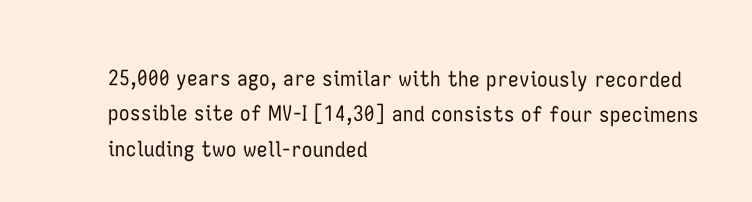25,000 years ago, are similar with the previously recorded possible site of MV-I [14,30] and consists of four specimens including two well-rounded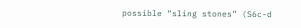possible “sling stones” (S6c-d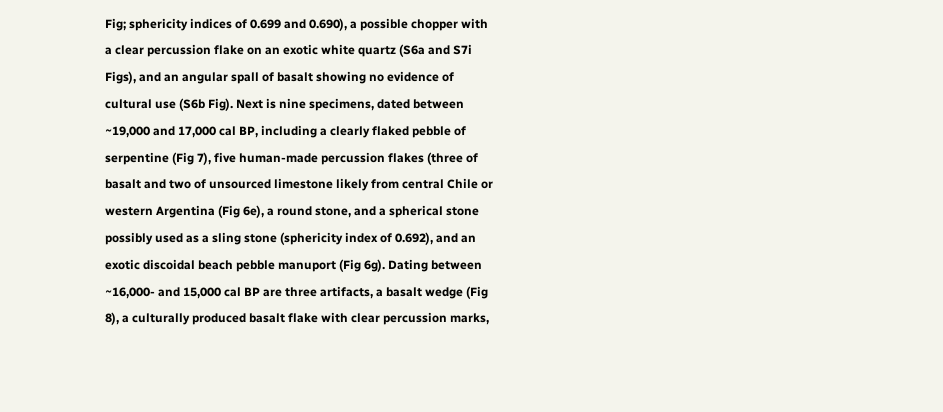Fig; sphericity indices of 0.699 and 0.690), a possible chopper with a clear percussion flake on an exotic white quartz (S6a and S7i Figs), and an angular spall of basalt showing no evidence of cultural use (S6b Fig). Next is nine specimens, dated between ~19,000 and 17,000 cal BP, including a clearly flaked pebble of serpentine (Fig 7), five human-made percussion flakes (three of basalt and two of unsourced limestone likely from central Chile or western Argentina (Fig 6e), a round stone, and a spherical stone possibly used as a sling stone (sphericity index of 0.692), and an exotic discoidal beach pebble manuport (Fig 6g). Dating between ~16,000- and 15,000 cal BP are three artifacts, a basalt wedge (Fig 8), a culturally produced basalt flake with clear percussion marks,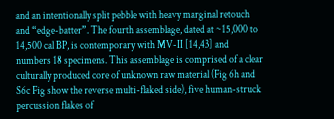and an intentionally split pebble with heavy marginal retouch and “edge-batter”. The fourth assemblage, dated at ~15,000 to 14,500 cal BP, is contemporary with MV-II [14,43] and numbers 18 specimens. This assemblage is comprised of a clear culturally produced core of unknown raw material (Fig 6h and S6c Fig show the reverse multi-flaked side), five human-struck percussion flakes of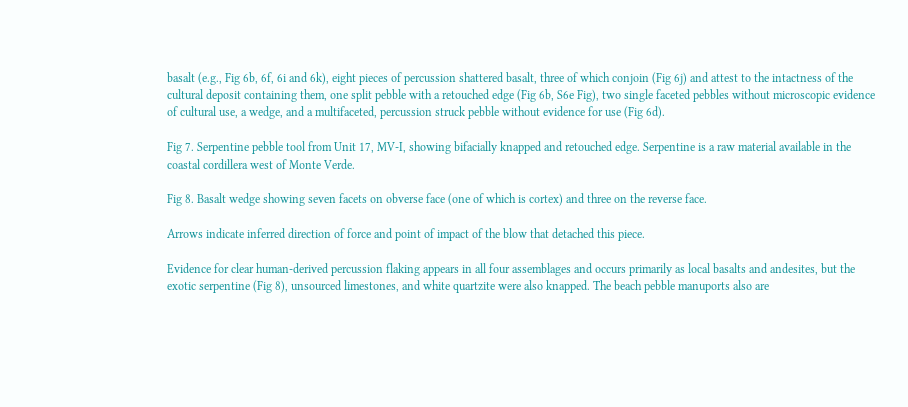basalt (e.g., Fig 6b, 6f, 6i and 6k), eight pieces of percussion shattered basalt, three of which conjoin (Fig 6j) and attest to the intactness of the cultural deposit containing them, one split pebble with a retouched edge (Fig 6b, S6e Fig), two single faceted pebbles without microscopic evidence of cultural use, a wedge, and a multifaceted, percussion struck pebble without evidence for use (Fig 6d).

Fig 7. Serpentine pebble tool from Unit 17, MV-I, showing bifacially knapped and retouched edge. Serpentine is a raw material available in the coastal cordillera west of Monte Verde.

Fig 8. Basalt wedge showing seven facets on obverse face (one of which is cortex) and three on the reverse face.

Arrows indicate inferred direction of force and point of impact of the blow that detached this piece.

Evidence for clear human-derived percussion flaking appears in all four assemblages and occurs primarily as local basalts and andesites, but the exotic serpentine (Fig 8), unsourced limestones, and white quartzite were also knapped. The beach pebble manuports also are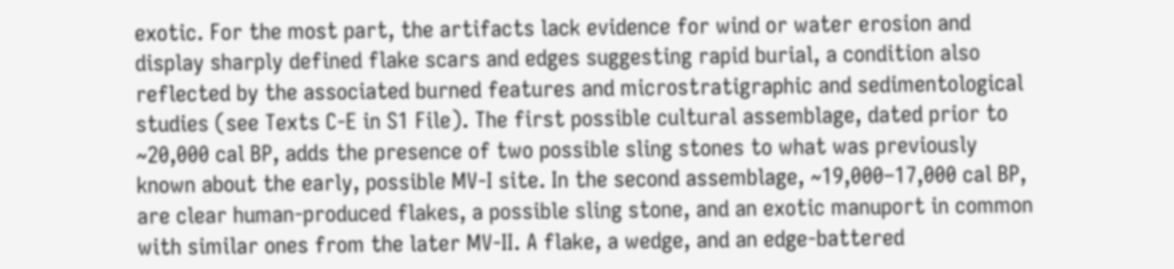exotic. For the most part, the artifacts lack evidence for wind or water erosion and display sharply defined flake scars and edges suggesting rapid burial, a condition also reflected by the associated burned features and microstratigraphic and sedimentological studies (see Texts C-E in S1 File). The first possible cultural assemblage, dated prior to ~20,000 cal BP, adds the presence of two possible sling stones to what was previously known about the early, possible MV-I site. In the second assemblage, ~19,000–17,000 cal BP, are clear human-produced flakes, a possible sling stone, and an exotic manuport in common with similar ones from the later MV-II. A flake, a wedge, and an edge-battered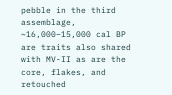pebble in the third assemblage, ~16,000–15,000 cal BP are traits also shared with MV-II as are the core, flakes, and retouched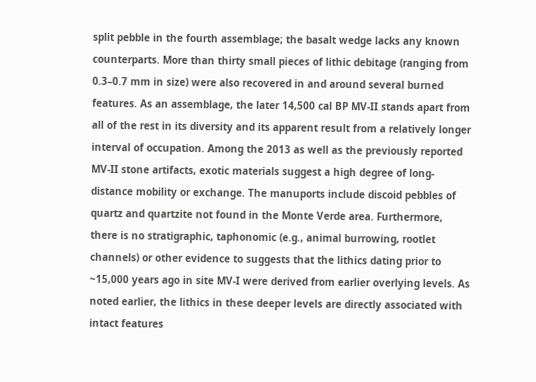split pebble in the fourth assemblage; the basalt wedge lacks any known counterparts. More than thirty small pieces of lithic debitage (ranging from 0.3–0.7 mm in size) were also recovered in and around several burned features. As an assemblage, the later 14,500 cal BP MV-II stands apart from all of the rest in its diversity and its apparent result from a relatively longer interval of occupation. Among the 2013 as well as the previously reported MV-II stone artifacts, exotic materials suggest a high degree of long-distance mobility or exchange. The manuports include discoid pebbles of quartz and quartzite not found in the Monte Verde area. Furthermore, there is no stratigraphic, taphonomic (e.g., animal burrowing, rootlet channels) or other evidence to suggests that the lithics dating prior to ~15,000 years ago in site MV-I were derived from earlier overlying levels. As noted earlier, the lithics in these deeper levels are directly associated with intact features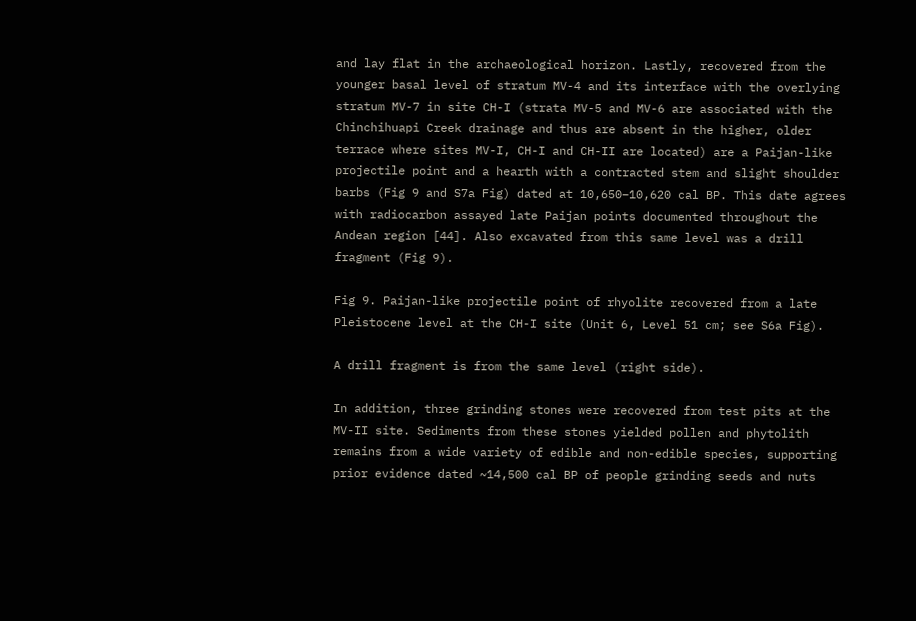and lay flat in the archaeological horizon. Lastly, recovered from the younger basal level of stratum MV-4 and its interface with the overlying stratum MV-7 in site CH-I (strata MV-5 and MV-6 are associated with the Chinchihuapi Creek drainage and thus are absent in the higher, older terrace where sites MV-I, CH-I and CH-II are located) are a Paijan-like projectile point and a hearth with a contracted stem and slight shoulder barbs (Fig 9 and S7a Fig) dated at 10,650–10,620 cal BP. This date agrees with radiocarbon assayed late Paijan points documented throughout the Andean region [44]. Also excavated from this same level was a drill fragment (Fig 9).

Fig 9. Paijan-like projectile point of rhyolite recovered from a late Pleistocene level at the CH-I site (Unit 6, Level 51 cm; see S6a Fig).

A drill fragment is from the same level (right side).

In addition, three grinding stones were recovered from test pits at the MV-II site. Sediments from these stones yielded pollen and phytolith remains from a wide variety of edible and non-edible species, supporting prior evidence dated ~14,500 cal BP of people grinding seeds and nuts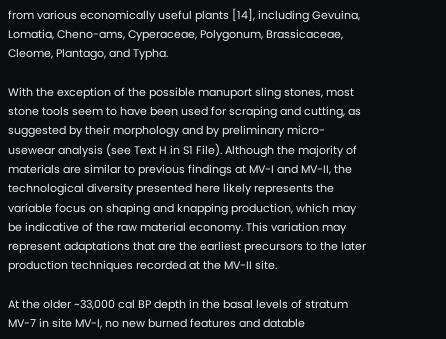from various economically useful plants [14], including Gevuina, Lomatia, Cheno-ams, Cyperaceae, Polygonum, Brassicaceae, Cleome, Plantago, and Typha.

With the exception of the possible manuport sling stones, most stone tools seem to have been used for scraping and cutting, as suggested by their morphology and by preliminary micro-usewear analysis (see Text H in S1 File). Although the majority of materials are similar to previous findings at MV-I and MV-II, the technological diversity presented here likely represents the variable focus on shaping and knapping production, which may be indicative of the raw material economy. This variation may represent adaptations that are the earliest precursors to the later production techniques recorded at the MV-II site.

At the older ~33,000 cal BP depth in the basal levels of stratum MV-7 in site MV-I, no new burned features and datable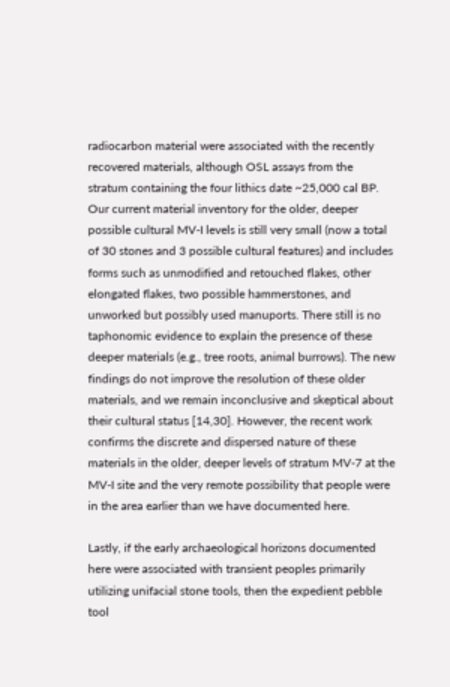radiocarbon material were associated with the recently recovered materials, although OSL assays from the stratum containing the four lithics date ~25,000 cal BP. Our current material inventory for the older, deeper possible cultural MV-I levels is still very small (now a total of 30 stones and 3 possible cultural features) and includes forms such as unmodified and retouched flakes, other elongated flakes, two possible hammerstones, and unworked but possibly used manuports. There still is no taphonomic evidence to explain the presence of these deeper materials (e.g., tree roots, animal burrows). The new findings do not improve the resolution of these older materials, and we remain inconclusive and skeptical about their cultural status [14,30]. However, the recent work confirms the discrete and dispersed nature of these materials in the older, deeper levels of stratum MV-7 at the MV-I site and the very remote possibility that people were in the area earlier than we have documented here.

Lastly, if the early archaeological horizons documented here were associated with transient peoples primarily utilizing unifacial stone tools, then the expedient pebble tool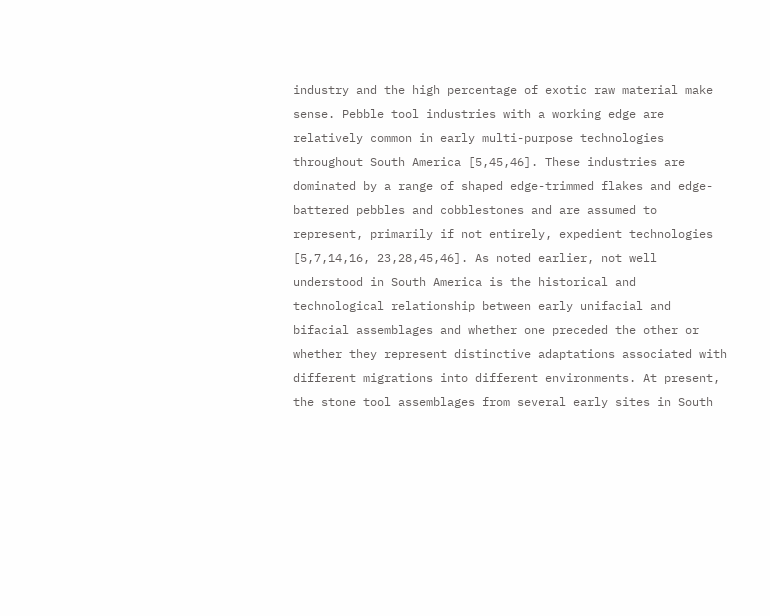industry and the high percentage of exotic raw material make sense. Pebble tool industries with a working edge are relatively common in early multi-purpose technologies throughout South America [5,45,46]. These industries are dominated by a range of shaped edge-trimmed flakes and edge-battered pebbles and cobblestones and are assumed to represent, primarily if not entirely, expedient technologies [5,7,14,16, 23,28,45,46]. As noted earlier, not well understood in South America is the historical and technological relationship between early unifacial and bifacial assemblages and whether one preceded the other or whether they represent distinctive adaptations associated with different migrations into different environments. At present, the stone tool assemblages from several early sites in South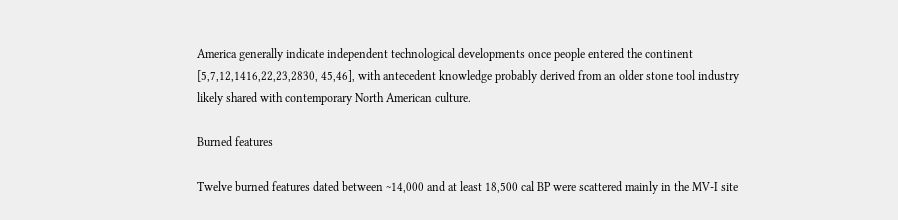America generally indicate independent technological developments once people entered the continent [5,7,12,1416,22,23,2830, 45,46], with antecedent knowledge probably derived from an older stone tool industry likely shared with contemporary North American culture.

Burned features

Twelve burned features dated between ~14,000 and at least 18,500 cal BP were scattered mainly in the MV-I site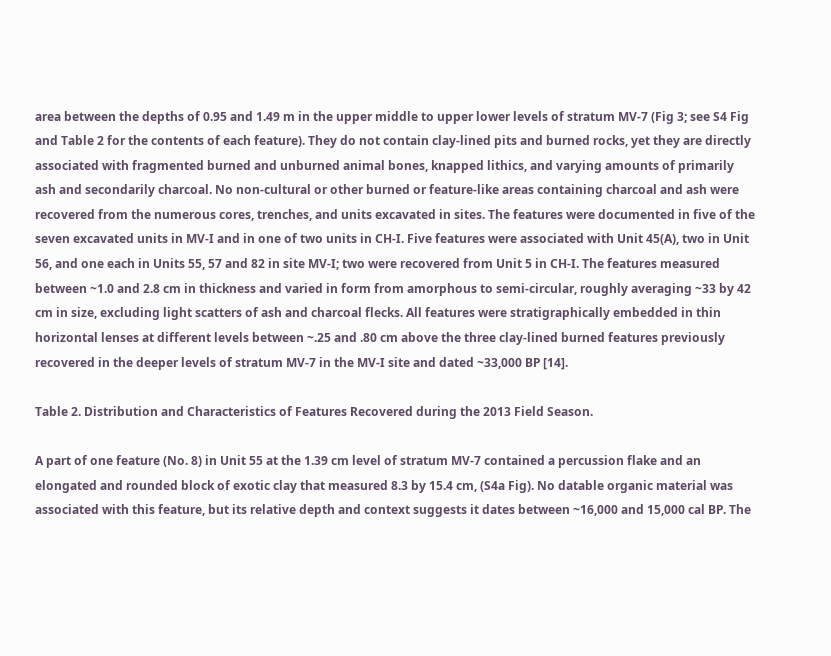area between the depths of 0.95 and 1.49 m in the upper middle to upper lower levels of stratum MV-7 (Fig 3; see S4 Fig and Table 2 for the contents of each feature). They do not contain clay-lined pits and burned rocks, yet they are directly associated with fragmented burned and unburned animal bones, knapped lithics, and varying amounts of primarily ash and secondarily charcoal. No non-cultural or other burned or feature-like areas containing charcoal and ash were recovered from the numerous cores, trenches, and units excavated in sites. The features were documented in five of the seven excavated units in MV-I and in one of two units in CH-I. Five features were associated with Unit 45(A), two in Unit 56, and one each in Units 55, 57 and 82 in site MV-I; two were recovered from Unit 5 in CH-I. The features measured between ~1.0 and 2.8 cm in thickness and varied in form from amorphous to semi-circular, roughly averaging ~33 by 42 cm in size, excluding light scatters of ash and charcoal flecks. All features were stratigraphically embedded in thin horizontal lenses at different levels between ~.25 and .80 cm above the three clay-lined burned features previously recovered in the deeper levels of stratum MV-7 in the MV-I site and dated ~33,000 BP [14].

Table 2. Distribution and Characteristics of Features Recovered during the 2013 Field Season.

A part of one feature (No. 8) in Unit 55 at the 1.39 cm level of stratum MV-7 contained a percussion flake and an elongated and rounded block of exotic clay that measured 8.3 by 15.4 cm, (S4a Fig). No datable organic material was associated with this feature, but its relative depth and context suggests it dates between ~16,000 and 15,000 cal BP. The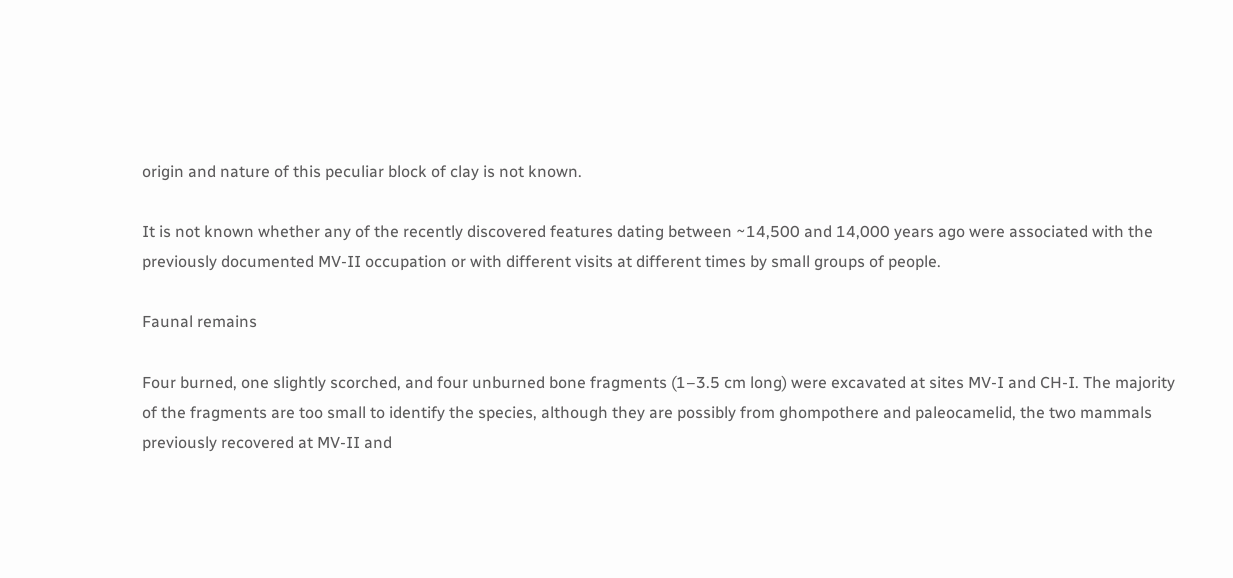origin and nature of this peculiar block of clay is not known.

It is not known whether any of the recently discovered features dating between ~14,500 and 14,000 years ago were associated with the previously documented MV-II occupation or with different visits at different times by small groups of people.

Faunal remains

Four burned, one slightly scorched, and four unburned bone fragments (1–3.5 cm long) were excavated at sites MV-I and CH-I. The majority of the fragments are too small to identify the species, although they are possibly from ghompothere and paleocamelid, the two mammals previously recovered at MV-II and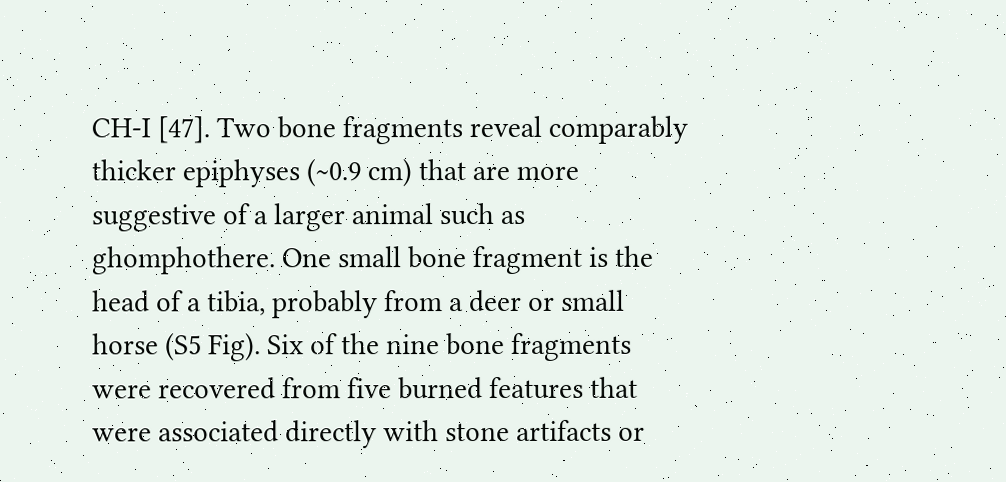CH-I [47]. Two bone fragments reveal comparably thicker epiphyses (~0.9 cm) that are more suggestive of a larger animal such as ghomphothere. One small bone fragment is the head of a tibia, probably from a deer or small horse (S5 Fig). Six of the nine bone fragments were recovered from five burned features that were associated directly with stone artifacts or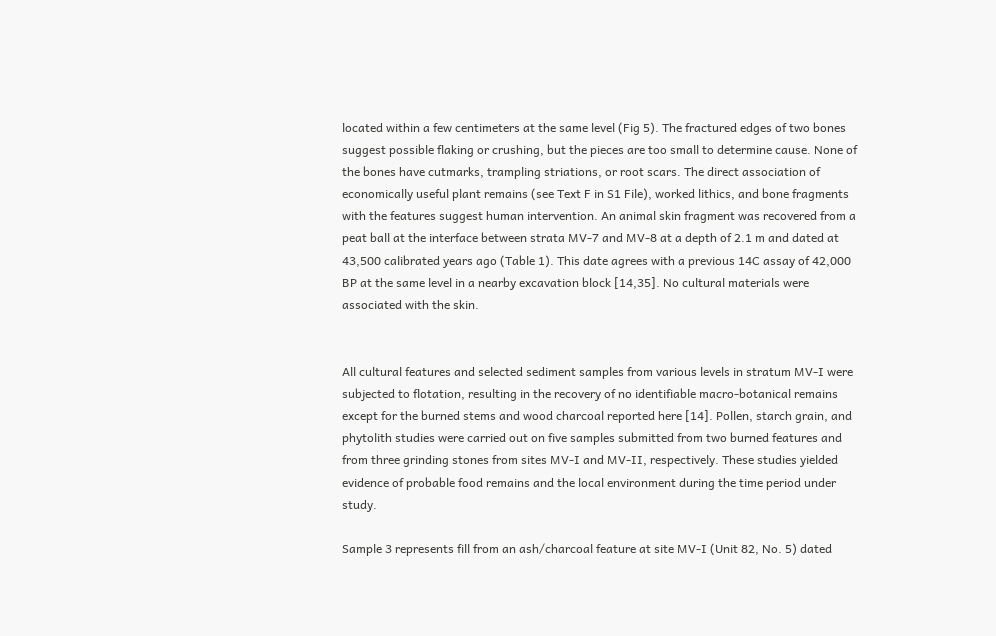located within a few centimeters at the same level (Fig 5). The fractured edges of two bones suggest possible flaking or crushing, but the pieces are too small to determine cause. None of the bones have cutmarks, trampling striations, or root scars. The direct association of economically useful plant remains (see Text F in S1 File), worked lithics, and bone fragments with the features suggest human intervention. An animal skin fragment was recovered from a peat ball at the interface between strata MV-7 and MV-8 at a depth of 2.1 m and dated at 43,500 calibrated years ago (Table 1). This date agrees with a previous 14C assay of 42,000 BP at the same level in a nearby excavation block [14,35]. No cultural materials were associated with the skin.


All cultural features and selected sediment samples from various levels in stratum MV-I were subjected to flotation, resulting in the recovery of no identifiable macro-botanical remains except for the burned stems and wood charcoal reported here [14]. Pollen, starch grain, and phytolith studies were carried out on five samples submitted from two burned features and from three grinding stones from sites MV-I and MV-II, respectively. These studies yielded evidence of probable food remains and the local environment during the time period under study.

Sample 3 represents fill from an ash/charcoal feature at site MV-I (Unit 82, No. 5) dated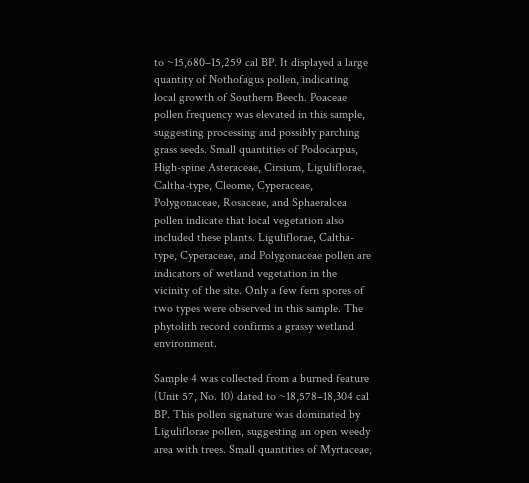to ~15,680–15,259 cal BP. It displayed a large quantity of Nothofagus pollen, indicating local growth of Southern Beech. Poaceae pollen frequency was elevated in this sample, suggesting processing and possibly parching grass seeds. Small quantities of Podocarpus, High-spine Asteraceae, Cirsium, Liguliflorae, Caltha-type, Cleome, Cyperaceae, Polygonaceae, Rosaceae, and Sphaeralcea pollen indicate that local vegetation also included these plants. Liguliflorae, Caltha-type, Cyperaceae, and Polygonaceae pollen are indicators of wetland vegetation in the vicinity of the site. Only a few fern spores of two types were observed in this sample. The phytolith record confirms a grassy wetland environment.

Sample 4 was collected from a burned feature (Unit 57, No. 10) dated to ~18,578–18,304 cal BP. This pollen signature was dominated by Liguliflorae pollen, suggesting an open weedy area with trees. Small quantities of Myrtaceae,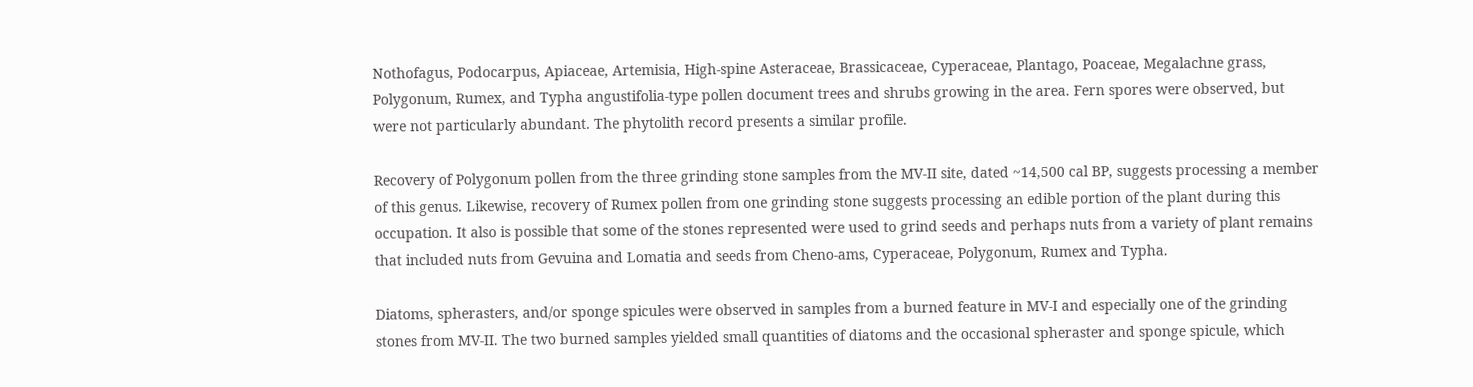Nothofagus, Podocarpus, Apiaceae, Artemisia, High-spine Asteraceae, Brassicaceae, Cyperaceae, Plantago, Poaceae, Megalachne grass, Polygonum, Rumex, and Typha angustifolia-type pollen document trees and shrubs growing in the area. Fern spores were observed, but were not particularly abundant. The phytolith record presents a similar profile.

Recovery of Polygonum pollen from the three grinding stone samples from the MV-II site, dated ~14,500 cal BP, suggests processing a member of this genus. Likewise, recovery of Rumex pollen from one grinding stone suggests processing an edible portion of the plant during this occupation. It also is possible that some of the stones represented were used to grind seeds and perhaps nuts from a variety of plant remains that included nuts from Gevuina and Lomatia and seeds from Cheno-ams, Cyperaceae, Polygonum, Rumex and Typha.

Diatoms, spherasters, and/or sponge spicules were observed in samples from a burned feature in MV-I and especially one of the grinding stones from MV-II. The two burned samples yielded small quantities of diatoms and the occasional spheraster and sponge spicule, which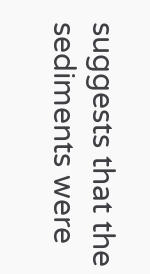suggests that the sediments were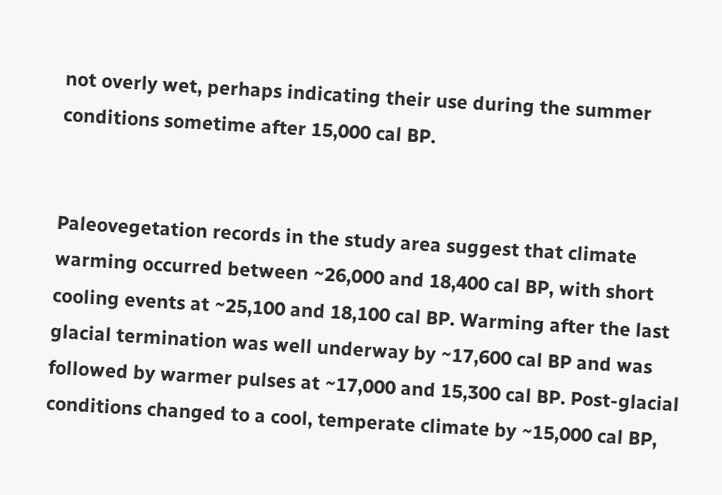not overly wet, perhaps indicating their use during the summer conditions sometime after 15,000 cal BP.


Paleovegetation records in the study area suggest that climate warming occurred between ~26,000 and 18,400 cal BP, with short cooling events at ~25,100 and 18,100 cal BP. Warming after the last glacial termination was well underway by ~17,600 cal BP and was followed by warmer pulses at ~17,000 and 15,300 cal BP. Post-glacial conditions changed to a cool, temperate climate by ~15,000 cal BP,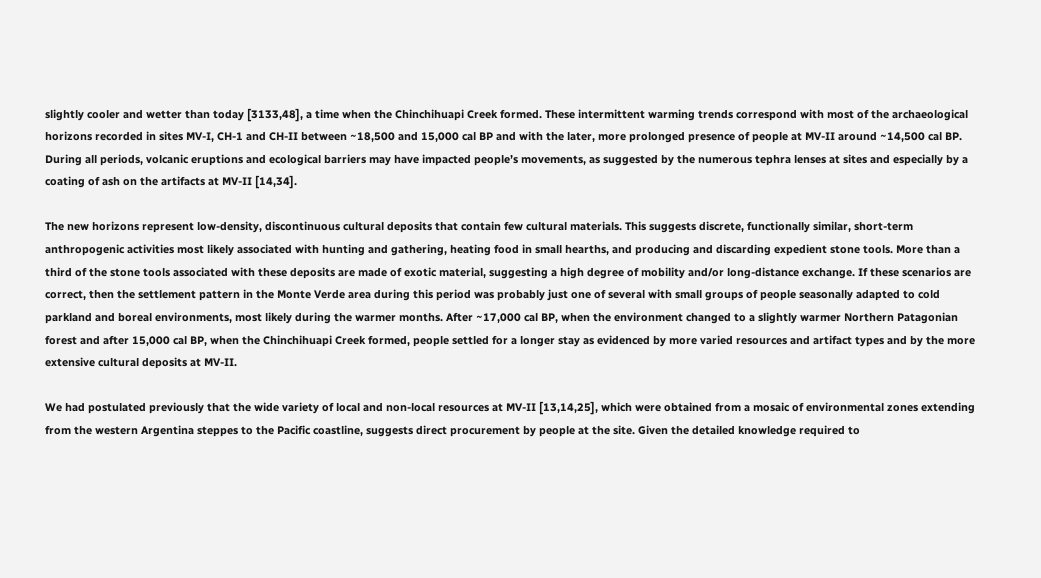slightly cooler and wetter than today [3133,48], a time when the Chinchihuapi Creek formed. These intermittent warming trends correspond with most of the archaeological horizons recorded in sites MV-I, CH-1 and CH-II between ~18,500 and 15,000 cal BP and with the later, more prolonged presence of people at MV-II around ~14,500 cal BP. During all periods, volcanic eruptions and ecological barriers may have impacted people’s movements, as suggested by the numerous tephra lenses at sites and especially by a coating of ash on the artifacts at MV-II [14,34].

The new horizons represent low-density, discontinuous cultural deposits that contain few cultural materials. This suggests discrete, functionally similar, short-term anthropogenic activities most likely associated with hunting and gathering, heating food in small hearths, and producing and discarding expedient stone tools. More than a third of the stone tools associated with these deposits are made of exotic material, suggesting a high degree of mobility and/or long-distance exchange. If these scenarios are correct, then the settlement pattern in the Monte Verde area during this period was probably just one of several with small groups of people seasonally adapted to cold parkland and boreal environments, most likely during the warmer months. After ~17,000 cal BP, when the environment changed to a slightly warmer Northern Patagonian forest and after 15,000 cal BP, when the Chinchihuapi Creek formed, people settled for a longer stay as evidenced by more varied resources and artifact types and by the more extensive cultural deposits at MV-II.

We had postulated previously that the wide variety of local and non-local resources at MV-II [13,14,25], which were obtained from a mosaic of environmental zones extending from the western Argentina steppes to the Pacific coastline, suggests direct procurement by people at the site. Given the detailed knowledge required to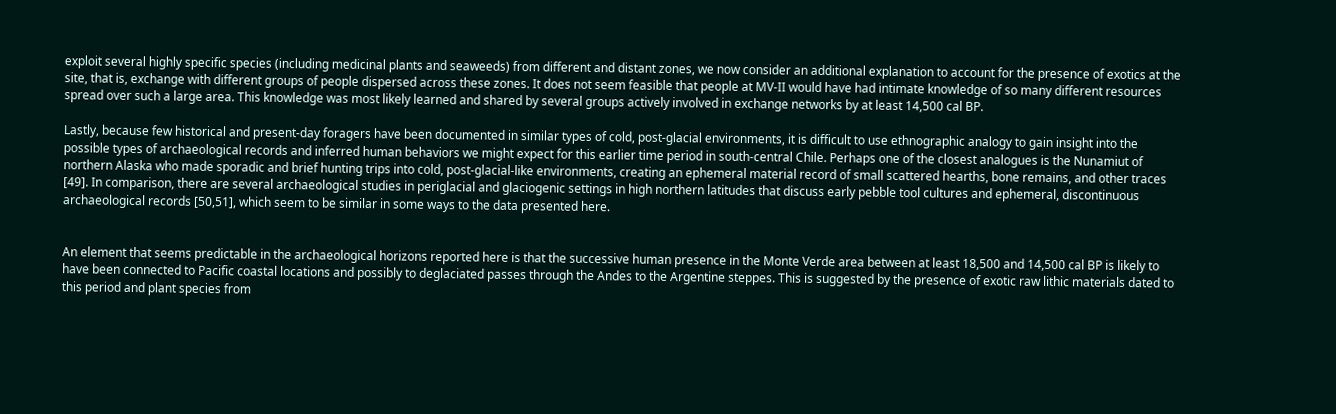exploit several highly specific species (including medicinal plants and seaweeds) from different and distant zones, we now consider an additional explanation to account for the presence of exotics at the site, that is, exchange with different groups of people dispersed across these zones. It does not seem feasible that people at MV-II would have had intimate knowledge of so many different resources spread over such a large area. This knowledge was most likely learned and shared by several groups actively involved in exchange networks by at least 14,500 cal BP.

Lastly, because few historical and present-day foragers have been documented in similar types of cold, post-glacial environments, it is difficult to use ethnographic analogy to gain insight into the possible types of archaeological records and inferred human behaviors we might expect for this earlier time period in south-central Chile. Perhaps one of the closest analogues is the Nunamiut of northern Alaska who made sporadic and brief hunting trips into cold, post-glacial-like environments, creating an ephemeral material record of small scattered hearths, bone remains, and other traces [49]. In comparison, there are several archaeological studies in periglacial and glaciogenic settings in high northern latitudes that discuss early pebble tool cultures and ephemeral, discontinuous archaeological records [50,51], which seem to be similar in some ways to the data presented here.


An element that seems predictable in the archaeological horizons reported here is that the successive human presence in the Monte Verde area between at least 18,500 and 14,500 cal BP is likely to have been connected to Pacific coastal locations and possibly to deglaciated passes through the Andes to the Argentine steppes. This is suggested by the presence of exotic raw lithic materials dated to this period and plant species from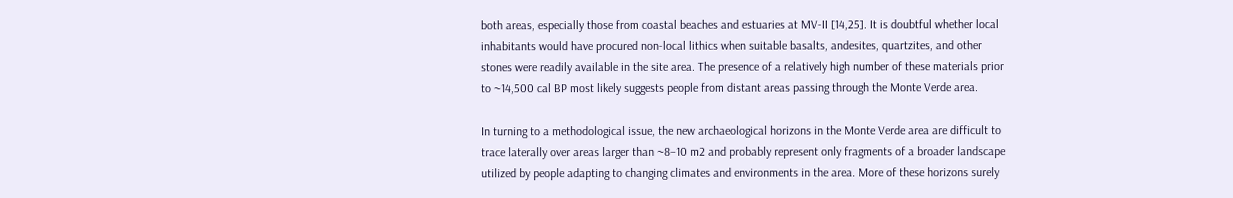both areas, especially those from coastal beaches and estuaries at MV-II [14,25]. It is doubtful whether local inhabitants would have procured non-local lithics when suitable basalts, andesites, quartzites, and other stones were readily available in the site area. The presence of a relatively high number of these materials prior to ~14,500 cal BP most likely suggests people from distant areas passing through the Monte Verde area.

In turning to a methodological issue, the new archaeological horizons in the Monte Verde area are difficult to trace laterally over areas larger than ~8–10 m2 and probably represent only fragments of a broader landscape utilized by people adapting to changing climates and environments in the area. More of these horizons surely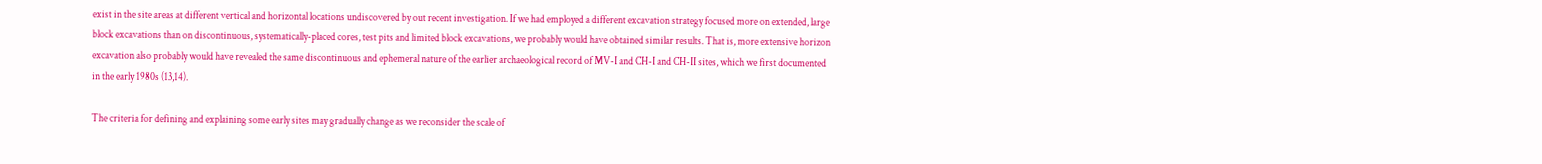exist in the site areas at different vertical and horizontal locations undiscovered by out recent investigation. If we had employed a different excavation strategy focused more on extended, large block excavations than on discontinuous, systematically-placed cores, test pits and limited block excavations, we probably would have obtained similar results. That is, more extensive horizon excavation also probably would have revealed the same discontinuous and ephemeral nature of the earlier archaeological record of MV-I and CH-I and CH-II sites, which we first documented in the early 1980s (13,14).

The criteria for defining and explaining some early sites may gradually change as we reconsider the scale of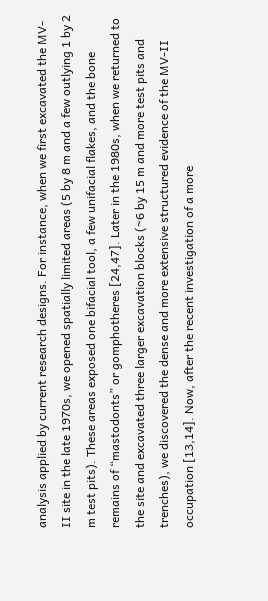analysis applied by current research designs. For instance, when we first excavated the MV-II site in the late 1970s, we opened spatially limited areas (5 by 8 m and a few outlying 1 by 2 m test pits). These areas exposed one bifacial tool, a few unifacial flakes, and the bone remains of “mastodonts” or gomphotheres [24,47]. Later in the 1980s, when we returned to the site and excavated three larger excavation blocks (~6 by 15 m and more test pits and trenches), we discovered the dense and more extensive structured evidence of the MV-II occupation [13,14]. Now, after the recent investigation of a more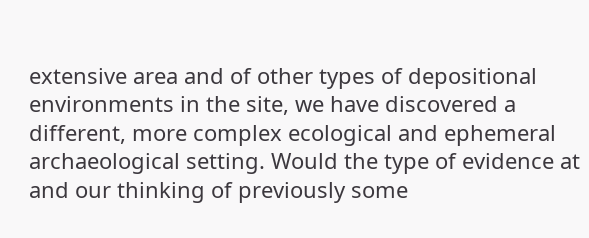extensive area and of other types of depositional environments in the site, we have discovered a different, more complex ecological and ephemeral archaeological setting. Would the type of evidence at and our thinking of previously some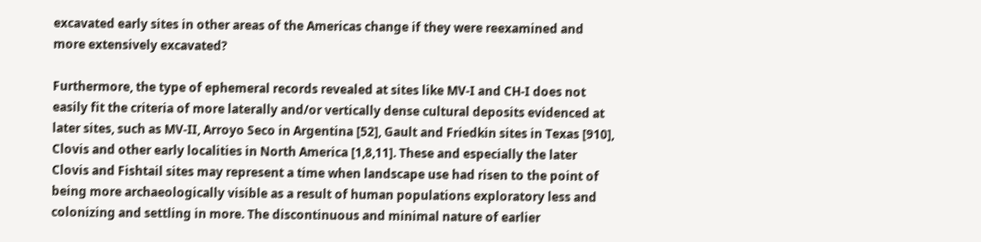excavated early sites in other areas of the Americas change if they were reexamined and more extensively excavated?

Furthermore, the type of ephemeral records revealed at sites like MV-I and CH-I does not easily fit the criteria of more laterally and/or vertically dense cultural deposits evidenced at later sites, such as MV-II, Arroyo Seco in Argentina [52], Gault and Friedkin sites in Texas [910], Clovis and other early localities in North America [1,8,11]. These and especially the later Clovis and Fishtail sites may represent a time when landscape use had risen to the point of being more archaeologically visible as a result of human populations exploratory less and colonizing and settling in more. The discontinuous and minimal nature of earlier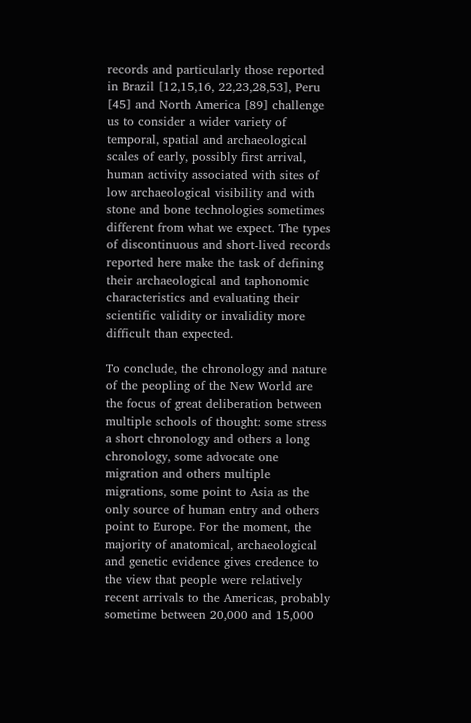records and particularly those reported in Brazil [12,15,16, 22,23,28,53], Peru [45] and North America [89] challenge us to consider a wider variety of temporal, spatial and archaeological scales of early, possibly first arrival, human activity associated with sites of low archaeological visibility and with stone and bone technologies sometimes different from what we expect. The types of discontinuous and short-lived records reported here make the task of defining their archaeological and taphonomic characteristics and evaluating their scientific validity or invalidity more difficult than expected.

To conclude, the chronology and nature of the peopling of the New World are the focus of great deliberation between multiple schools of thought: some stress a short chronology and others a long chronology, some advocate one migration and others multiple migrations, some point to Asia as the only source of human entry and others point to Europe. For the moment, the majority of anatomical, archaeological and genetic evidence gives credence to the view that people were relatively recent arrivals to the Americas, probably sometime between 20,000 and 15,000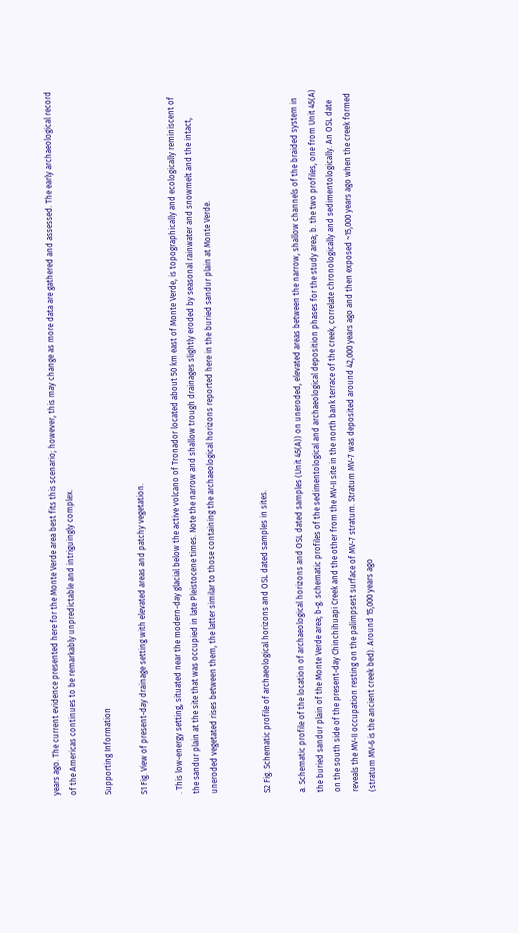years ago. The current evidence presented here for the Monte Verde area best fits this scenario; however, this may change as more data are gathered and assessed. The early archaeological record of the Americas continues to be remarkably unpredictable and intriguingly complex.

Supporting Information

S1 Fig. View of present-day drainage setting with elevated areas and patchy vegetation.

. This low-energy setting, situated near the modern-day glacial below the active volcano of Tronador located about 50 km east of Monte Verde, is topographically and ecologically reminiscent of the sandur plain at the site that was occupied in late Pleistocene times. Note the narrow and shallow trough drainages slightly eroded by seasonal rainwater and snowmelt and the intact, uneroded vegetated rises between them, the latter similar to those containing the archaeological horizons reported here in the buried sandur plain at Monte Verde.


S2 Fig. Schematic profile of archaeological horizons and OSL dated samples in sites.

a. Schematic profile of the location of archaeological horizons and OSL dated samples (Unit 45(A)) on uneroded, elevated areas between the narrow, shallow channels of the braided system in the buried sandur plain of the Monte Verde area; b-g. schematic profiles of the sedimentological and archaeological deposition phases for the study area; b. the two profiles, one from Unit 45(A) on the south side of the present-day Chinchihuapi Creek and the other from the MV-II site in the north bank terrace of the creek, correlate chronologically and sedimentologically. An OSL date reveals the MV-II occupation resting on the palimpsest surface of MV-7 stratum. Stratum MV-7 was deposited around 42,000 years ago and then exposed ~15,000 years ago when the creek formed (stratum MV-6 is the ancient creek bed). Around 15,000 years ago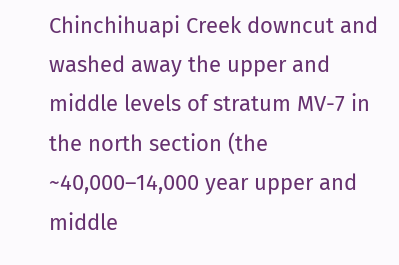Chinchihuapi Creek downcut and washed away the upper and middle levels of stratum MV-7 in the north section (the ~40,000–14,000 year upper and middle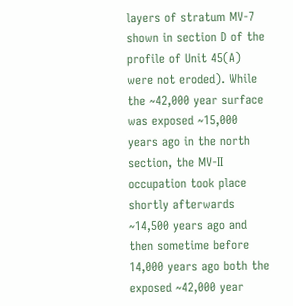layers of stratum MV-7 shown in section D of the profile of Unit 45(A) were not eroded). While the ~42,000 year surface was exposed ~15,000 years ago in the north section, the MV-II occupation took place shortly afterwards ~14,500 years ago and then sometime before 14,000 years ago both the exposed ~42,000 year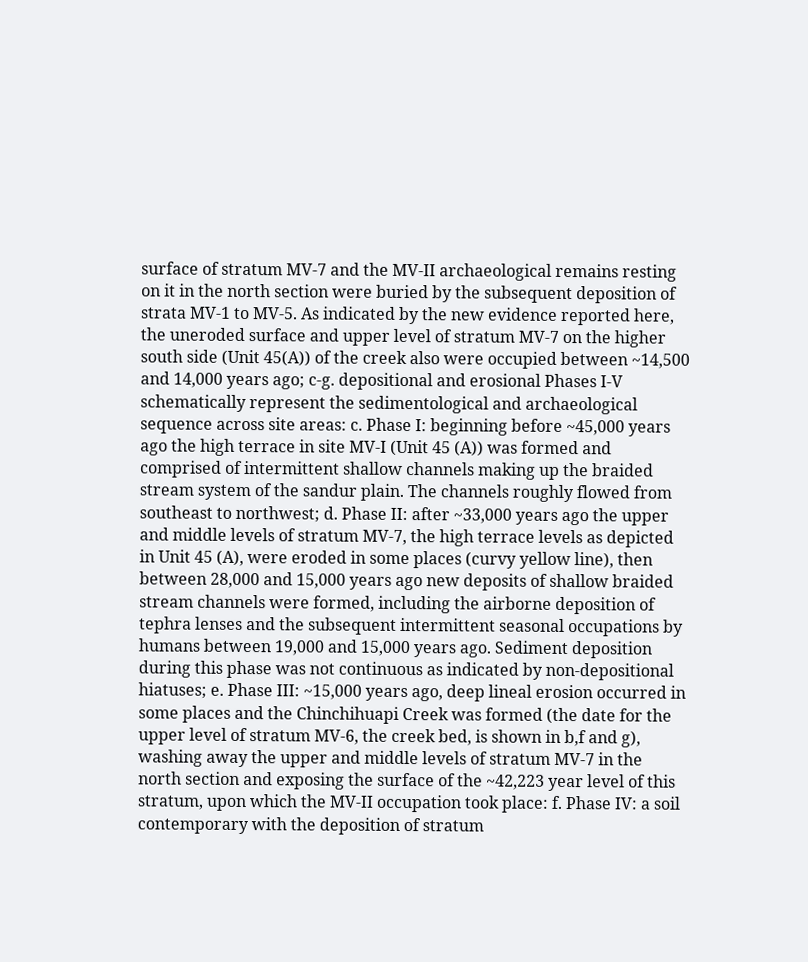surface of stratum MV-7 and the MV-II archaeological remains resting on it in the north section were buried by the subsequent deposition of strata MV-1 to MV-5. As indicated by the new evidence reported here, the uneroded surface and upper level of stratum MV-7 on the higher south side (Unit 45(A)) of the creek also were occupied between ~14,500 and 14,000 years ago; c-g. depositional and erosional Phases I-V schematically represent the sedimentological and archaeological sequence across site areas: c. Phase I: beginning before ~45,000 years ago the high terrace in site MV-I (Unit 45 (A)) was formed and comprised of intermittent shallow channels making up the braided stream system of the sandur plain. The channels roughly flowed from southeast to northwest; d. Phase II: after ~33,000 years ago the upper and middle levels of stratum MV-7, the high terrace levels as depicted in Unit 45 (A), were eroded in some places (curvy yellow line), then between 28,000 and 15,000 years ago new deposits of shallow braided stream channels were formed, including the airborne deposition of tephra lenses and the subsequent intermittent seasonal occupations by humans between 19,000 and 15,000 years ago. Sediment deposition during this phase was not continuous as indicated by non-depositional hiatuses; e. Phase III: ~15,000 years ago, deep lineal erosion occurred in some places and the Chinchihuapi Creek was formed (the date for the upper level of stratum MV-6, the creek bed, is shown in b,f and g), washing away the upper and middle levels of stratum MV-7 in the north section and exposing the surface of the ~42,223 year level of this stratum, upon which the MV-II occupation took place: f. Phase IV: a soil contemporary with the deposition of stratum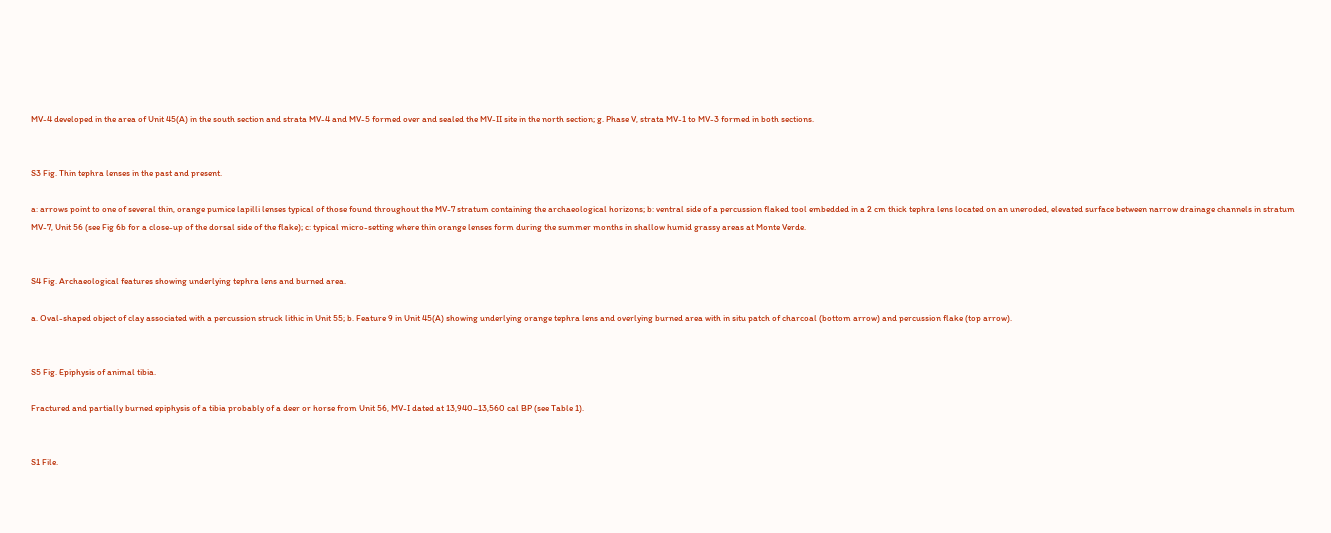MV-4 developed in the area of Unit 45(A) in the south section and strata MV-4 and MV-5 formed over and sealed the MV-II site in the north section; g. Phase V, strata MV-1 to MV-3 formed in both sections.


S3 Fig. Thin tephra lenses in the past and present.

a: arrows point to one of several thin, orange pumice lapilli lenses typical of those found throughout the MV-7 stratum containing the archaeological horizons; b: ventral side of a percussion flaked tool embedded in a 2 cm thick tephra lens located on an uneroded, elevated surface between narrow drainage channels in stratum MV-7, Unit 56 (see Fig 6b for a close-up of the dorsal side of the flake); c: typical micro-setting where thin orange lenses form during the summer months in shallow humid grassy areas at Monte Verde.


S4 Fig. Archaeological features showing underlying tephra lens and burned area.

a. Oval-shaped object of clay associated with a percussion struck lithic in Unit 55; b. Feature 9 in Unit 45(A) showing underlying orange tephra lens and overlying burned area with in situ patch of charcoal (bottom arrow) and percussion flake (top arrow).


S5 Fig. Epiphysis of animal tibia.

Fractured and partially burned epiphysis of a tibia probably of a deer or horse from Unit 56, MV-I dated at 13,940–13,560 cal BP (see Table 1).


S1 File.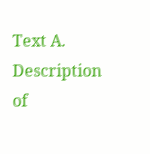Text A. Description of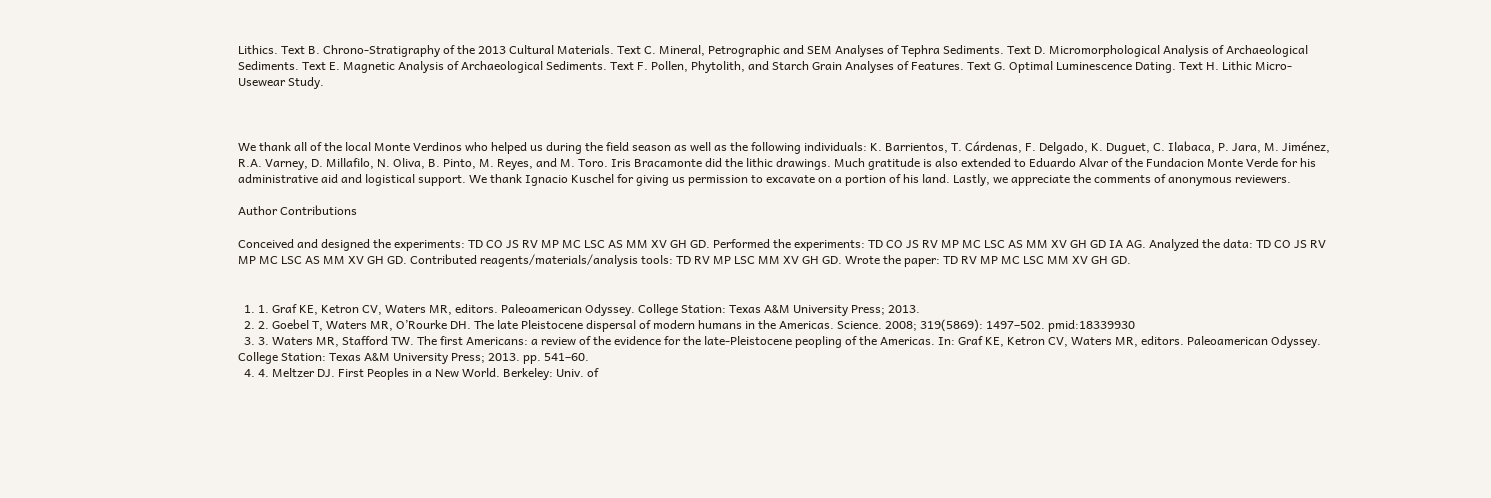Lithics. Text B. Chrono-Stratigraphy of the 2013 Cultural Materials. Text C. Mineral, Petrographic and SEM Analyses of Tephra Sediments. Text D. Micromorphological Analysis of Archaeological Sediments. Text E. Magnetic Analysis of Archaeological Sediments. Text F. Pollen, Phytolith, and Starch Grain Analyses of Features. Text G. Optimal Luminescence Dating. Text H. Lithic Micro-Usewear Study.



We thank all of the local Monte Verdinos who helped us during the field season as well as the following individuals: K. Barrientos, T. Cárdenas, F. Delgado, K. Duguet, C. Ilabaca, P. Jara, M. Jiménez, R.A. Varney, D. Millafilo, N. Oliva, B. Pinto, M. Reyes, and M. Toro. Iris Bracamonte did the lithic drawings. Much gratitude is also extended to Eduardo Alvar of the Fundacion Monte Verde for his administrative aid and logistical support. We thank Ignacio Kuschel for giving us permission to excavate on a portion of his land. Lastly, we appreciate the comments of anonymous reviewers.

Author Contributions

Conceived and designed the experiments: TD CO JS RV MP MC LSC AS MM XV GH GD. Performed the experiments: TD CO JS RV MP MC LSC AS MM XV GH GD IA AG. Analyzed the data: TD CO JS RV MP MC LSC AS MM XV GH GD. Contributed reagents/materials/analysis tools: TD RV MP LSC MM XV GH GD. Wrote the paper: TD RV MP MC LSC MM XV GH GD.


  1. 1. Graf KE, Ketron CV, Waters MR, editors. Paleoamerican Odyssey. College Station: Texas A&M University Press; 2013.
  2. 2. Goebel T, Waters MR, O’Rourke DH. The late Pleistocene dispersal of modern humans in the Americas. Science. 2008; 319(5869): 1497–502. pmid:18339930
  3. 3. Waters MR, Stafford TW. The first Americans: a review of the evidence for the late-Pleistocene peopling of the Americas. In: Graf KE, Ketron CV, Waters MR, editors. Paleoamerican Odyssey. College Station: Texas A&M University Press; 2013. pp. 541–60.
  4. 4. Meltzer DJ. First Peoples in a New World. Berkeley: Univ. of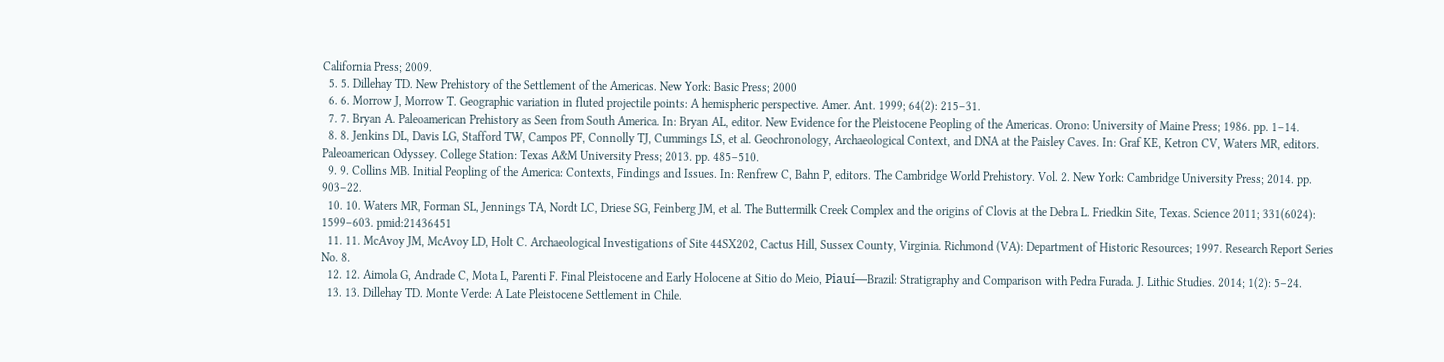California Press; 2009.
  5. 5. Dillehay TD. New Prehistory of the Settlement of the Americas. New York: Basic Press; 2000
  6. 6. Morrow J, Morrow T. Geographic variation in fluted projectile points: A hemispheric perspective. Amer. Ant. 1999; 64(2): 215–31.
  7. 7. Bryan A. Paleoamerican Prehistory as Seen from South America. In: Bryan AL, editor. New Evidence for the Pleistocene Peopling of the Americas. Orono: University of Maine Press; 1986. pp. 1–14.
  8. 8. Jenkins DL, Davis LG, Stafford TW, Campos PF, Connolly TJ, Cummings LS, et al. Geochronology, Archaeological Context, and DNA at the Paisley Caves. In: Graf KE, Ketron CV, Waters MR, editors. Paleoamerican Odyssey. College Station: Texas A&M University Press; 2013. pp. 485–510.
  9. 9. Collins MB. Initial Peopling of the America: Contexts, Findings and Issues. In: Renfrew C, Bahn P, editors. The Cambridge World Prehistory. Vol. 2. New York: Cambridge University Press; 2014. pp. 903–22.
  10. 10. Waters MR, Forman SL, Jennings TA, Nordt LC, Driese SG, Feinberg JM, et al. The Buttermilk Creek Complex and the origins of Clovis at the Debra L. Friedkin Site, Texas. Science 2011; 331(6024): 1599–603. pmid:21436451
  11. 11. McAvoy JM, McAvoy LD, Holt C. Archaeological Investigations of Site 44SX202, Cactus Hill, Sussex County, Virginia. Richmond (VA): Department of Historic Resources; 1997. Research Report Series No. 8.
  12. 12. Aimola G, Andrade C, Mota L, Parenti F. Final Pleistocene and Early Holocene at Sitio do Meio, Piauí—Brazil: Stratigraphy and Comparison with Pedra Furada. J. Lithic Studies. 2014; 1(2): 5–24.
  13. 13. Dillehay TD. Monte Verde: A Late Pleistocene Settlement in Chile.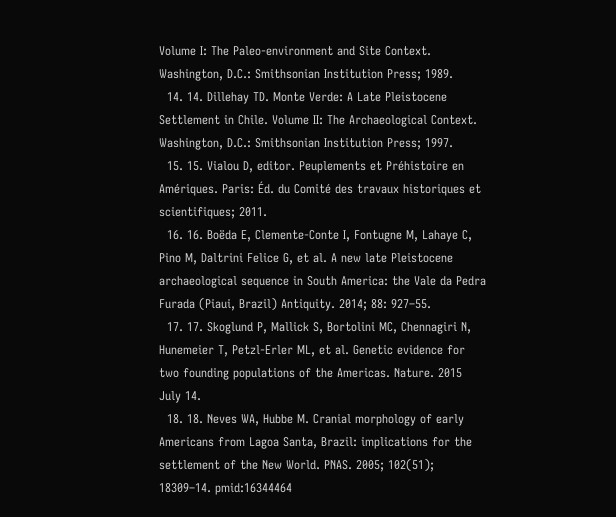Volume I: The Paleo-environment and Site Context. Washington, D.C.: Smithsonian Institution Press; 1989.
  14. 14. Dillehay TD. Monte Verde: A Late Pleistocene Settlement in Chile. Volume II: The Archaeological Context. Washington, D.C.: Smithsonian Institution Press; 1997.
  15. 15. Vialou D, editor. Peuplements et Préhistoire en Amériques. Paris: Éd. du Comité des travaux historiques et scientifiques; 2011.
  16. 16. Boëda E, Clemente-Conte I, Fontugne M, Lahaye C, Pino M, Daltrini Felice G, et al. A new late Pleistocene archaeological sequence in South America: the Vale da Pedra Furada (Piaui, Brazil) Antiquity. 2014; 88: 927–55.
  17. 17. Skoglund P, Mallick S, Bortolini MC, Chennagiri N, Hunemeier T, Petzl-Erler ML, et al. Genetic evidence for two founding populations of the Americas. Nature. 2015 July 14.
  18. 18. Neves WA, Hubbe M. Cranial morphology of early Americans from Lagoa Santa, Brazil: implications for the settlement of the New World. PNAS. 2005; 102(51); 18309–14. pmid:16344464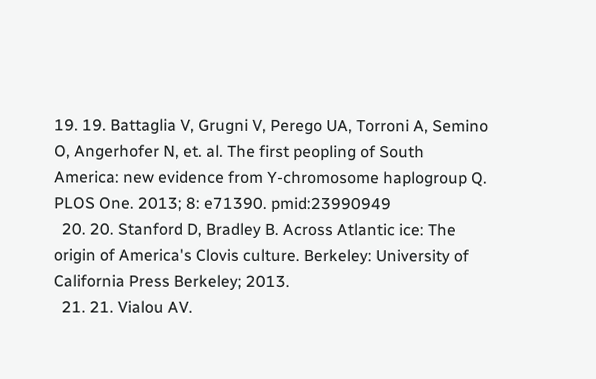19. 19. Battaglia V, Grugni V, Perego UA, Torroni A, Semino O, Angerhofer N, et. al. The first peopling of South America: new evidence from Y-chromosome haplogroup Q. PLOS One. 2013; 8: e71390. pmid:23990949
  20. 20. Stanford D, Bradley B. Across Atlantic ice: The origin of America's Clovis culture. Berkeley: University of California Press Berkeley; 2013.
  21. 21. Vialou AV.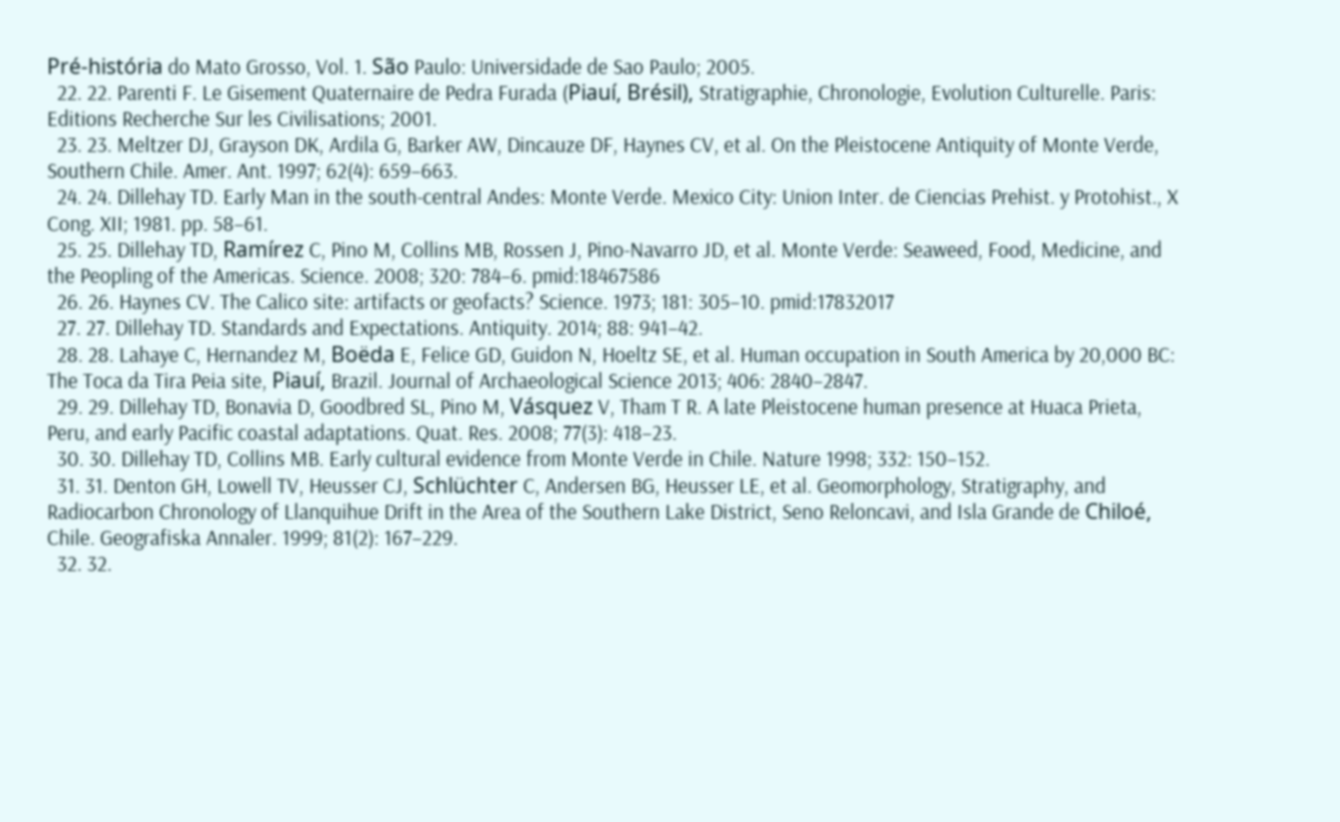Pré-história do Mato Grosso, Vol. 1. São Paulo: Universidade de Sao Paulo; 2005.
  22. 22. Parenti F. Le Gisement Quaternaire de Pedra Furada (Piauí, Brésil), Stratigraphie, Chronologie, Evolution Culturelle. Paris: Editions Recherche Sur les Civilisations; 2001.
  23. 23. Meltzer DJ, Grayson DK, Ardila G, Barker AW, Dincauze DF, Haynes CV, et al. On the Pleistocene Antiquity of Monte Verde, Southern Chile. Amer. Ant. 1997; 62(4): 659–663.
  24. 24. Dillehay TD. Early Man in the south-central Andes: Monte Verde. Mexico City: Union Inter. de Ciencias Prehist. y Protohist., X Cong. XII; 1981. pp. 58–61.
  25. 25. Dillehay TD, Ramírez C, Pino M, Collins MB, Rossen J, Pino-Navarro JD, et al. Monte Verde: Seaweed, Food, Medicine, and the Peopling of the Americas. Science. 2008; 320: 784–6. pmid:18467586
  26. 26. Haynes CV. The Calico site: artifacts or geofacts? Science. 1973; 181: 305–10. pmid:17832017
  27. 27. Dillehay TD. Standards and Expectations. Antiquity. 2014; 88: 941–42.
  28. 28. Lahaye C, Hernandez M, Boëda E, Felice GD, Guidon N, Hoeltz SE, et al. Human occupation in South America by 20,000 BC: The Toca da Tira Peia site, Piauí, Brazil. Journal of Archaeological Science 2013; 406: 2840–2847.
  29. 29. Dillehay TD, Bonavia D, Goodbred SL, Pino M, Vásquez V, Tham T R. A late Pleistocene human presence at Huaca Prieta, Peru, and early Pacific coastal adaptations. Quat. Res. 2008; 77(3): 418–23.
  30. 30. Dillehay TD, Collins MB. Early cultural evidence from Monte Verde in Chile. Nature 1998; 332: 150–152.
  31. 31. Denton GH, Lowell TV, Heusser CJ, Schlüchter C, Andersen BG, Heusser LE, et al. Geomorphology, Stratigraphy, and Radiocarbon Chronology of Llanquihue Drift in the Area of the Southern Lake District, Seno Reloncavi, and Isla Grande de Chiloé, Chile. Geografiska Annaler. 1999; 81(2): 167–229.
  32. 32.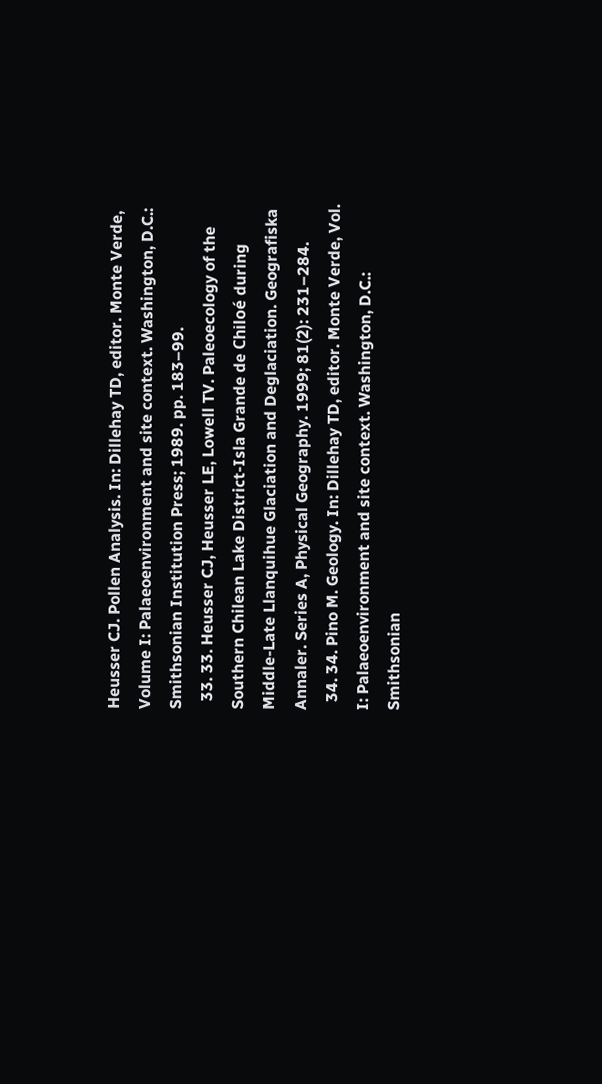Heusser CJ. Pollen Analysis. In: Dillehay TD, editor. Monte Verde, Volume I: Palaeoenvironment and site context. Washington, D.C.: Smithsonian Institution Press; 1989. pp. 183–99.
  33. 33. Heusser CJ, Heusser LE, Lowell TV. Paleoecology of the Southern Chilean Lake District-Isla Grande de Chiloé during Middle-Late Llanquihue Glaciation and Deglaciation. Geografiska Annaler. Series A, Physical Geography. 1999; 81(2): 231–284.
  34. 34. Pino M. Geology. In: Dillehay TD, editor. Monte Verde, Vol. I: Palaeoenvironment and site context. Washington, D.C.: Smithsonian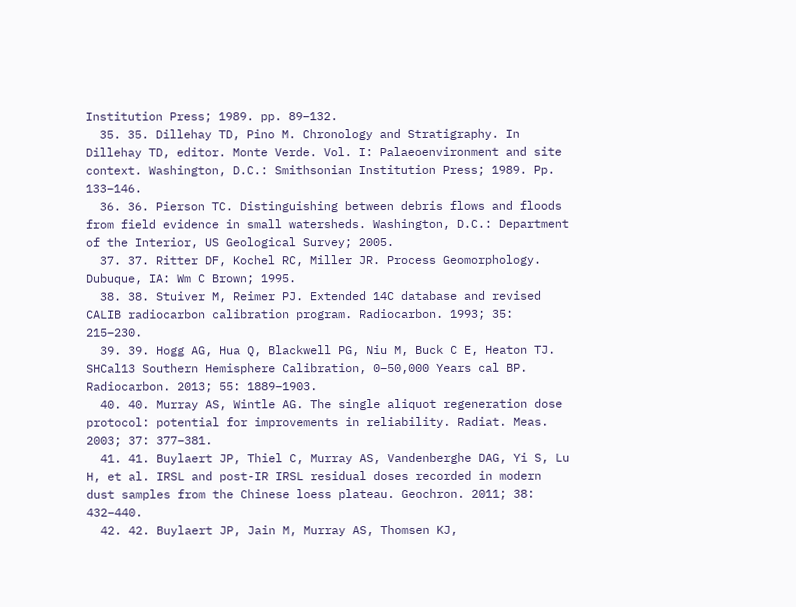Institution Press; 1989. pp. 89–132.
  35. 35. Dillehay TD, Pino M. Chronology and Stratigraphy. In Dillehay TD, editor. Monte Verde. Vol. I: Palaeoenvironment and site context. Washington, D.C.: Smithsonian Institution Press; 1989. Pp. 133–146.
  36. 36. Pierson TC. Distinguishing between debris flows and floods from field evidence in small watersheds. Washington, D.C.: Department of the Interior, US Geological Survey; 2005.
  37. 37. Ritter DF, Kochel RC, Miller JR. Process Geomorphology. Dubuque, IA: Wm C Brown; 1995.
  38. 38. Stuiver M, Reimer PJ. Extended 14C database and revised CALIB radiocarbon calibration program. Radiocarbon. 1993; 35: 215–230.
  39. 39. Hogg AG, Hua Q, Blackwell PG, Niu M, Buck C E, Heaton TJ. SHCal13 Southern Hemisphere Calibration, 0–50,000 Years cal BP. Radiocarbon. 2013; 55: 1889–1903.
  40. 40. Murray AS, Wintle AG. The single aliquot regeneration dose protocol: potential for improvements in reliability. Radiat. Meas. 2003; 37: 377–381.
  41. 41. Buylaert JP, Thiel C, Murray AS, Vandenberghe DAG, Yi S, Lu H, et al. IRSL and post-IR IRSL residual doses recorded in modern dust samples from the Chinese loess plateau. Geochron. 2011; 38: 432–440.
  42. 42. Buylaert JP, Jain M, Murray AS, Thomsen KJ,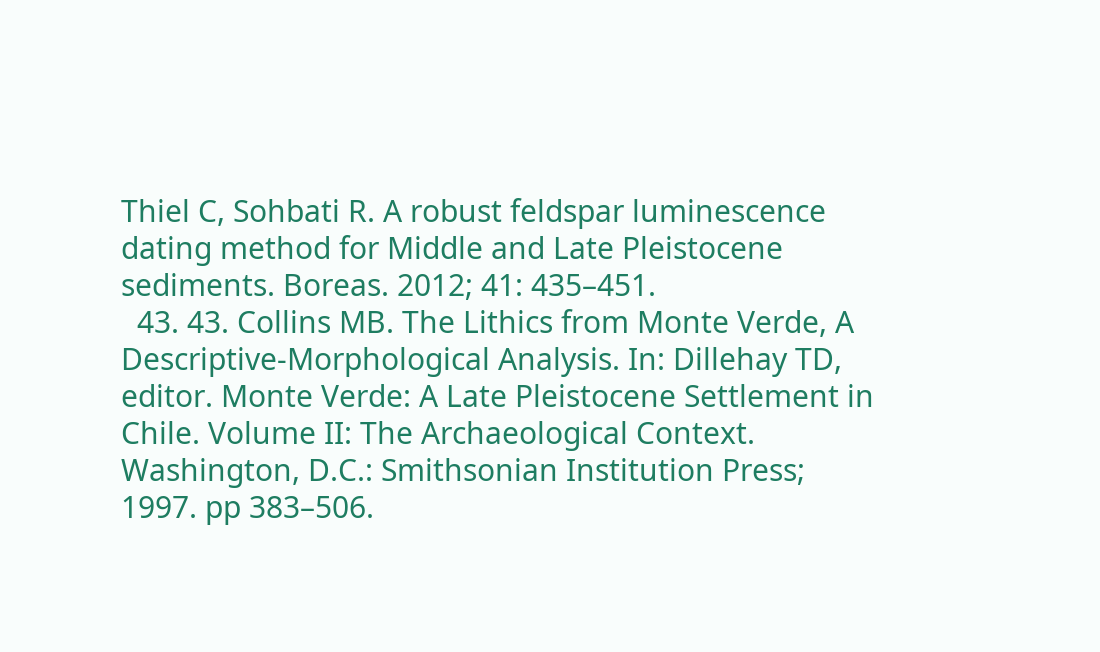Thiel C, Sohbati R. A robust feldspar luminescence dating method for Middle and Late Pleistocene sediments. Boreas. 2012; 41: 435–451.
  43. 43. Collins MB. The Lithics from Monte Verde, A Descriptive-Morphological Analysis. In: Dillehay TD, editor. Monte Verde: A Late Pleistocene Settlement in Chile. Volume II: The Archaeological Context. Washington, D.C.: Smithsonian Institution Press; 1997. pp 383–506.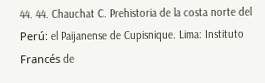44. 44. Chauchat C. Prehistoria de la costa norte del Perú: el Paijanense de Cupisnique. Lima: Instituto Francés de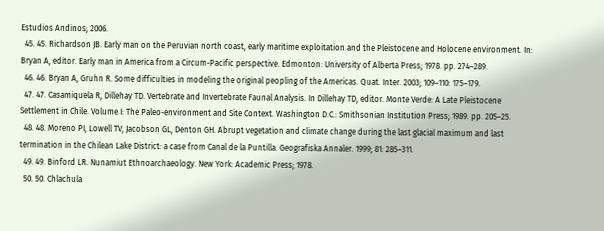Estudios Andinos; 2006.
  45. 45. Richardson JB. Early man on the Peruvian north coast, early maritime exploitation and the Pleistocene and Holocene environment. In: Bryan A, editor. Early man in America from a Circum-Pacific perspective. Edmonton: University of Alberta Press; 1978. pp. 274–289.
  46. 46. Bryan A, Gruhn R. Some difficulties in modeling the original peopling of the Americas. Quat. Inter. 2003; 109–110: 175–179.
  47. 47. Casamiquela R, Dillehay TD. Vertebrate and Invertebrate Faunal Analysis. In Dillehay TD, editor. Monte Verde: A Late Pleistocene Settlement in Chile. Volume I: The Paleo-environment and Site Context. Washington D.C.: Smithsonian Institution Press; 1989. pp. 205–25.
  48. 48. Moreno PI, Lowell TV, Jacobson GL, Denton GH. Abrupt vegetation and climate change during the last glacial maximum and last termination in the Chilean Lake District: a case from Canal de la Puntilla. Geografiska Annaler. 1999; 81: 285–311.
  49. 49. Binford LR. Nunamiut Ethnoarchaeology. New York: Academic Press; 1978.
  50. 50. Chlachula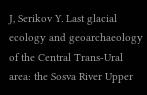J, Serikov Y. Last glacial ecology and geoarchaeology of the Central Trans-Ural area: the Sosva River Upper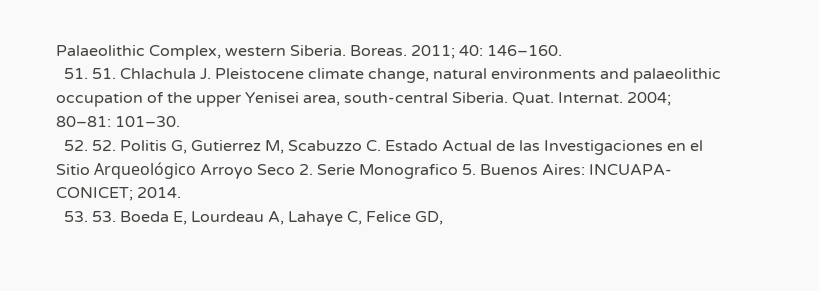Palaeolithic Complex, western Siberia. Boreas. 2011; 40: 146–160.
  51. 51. Chlachula J. Pleistocene climate change, natural environments and palaeolithic occupation of the upper Yenisei area, south-central Siberia. Quat. Internat. 2004; 80–81: 101–30.
  52. 52. Politis G, Gutierrez M, Scabuzzo C. Estado Actual de las Investigaciones en el Sitio Arqueológico Arroyo Seco 2. Serie Monografico 5. Buenos Aires: INCUAPA-CONICET; 2014.
  53. 53. Boeda E, Lourdeau A, Lahaye C, Felice GD,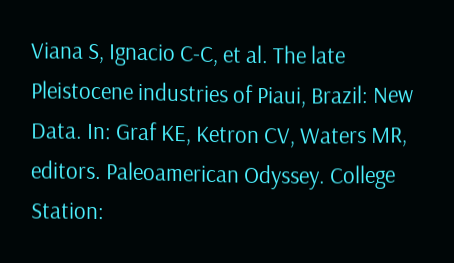Viana S, Ignacio C-C, et al. The late Pleistocene industries of Piaui, Brazil: New Data. In: Graf KE, Ketron CV, Waters MR, editors. Paleoamerican Odyssey. College Station: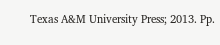Texas A&M University Press; 2013. Pp.